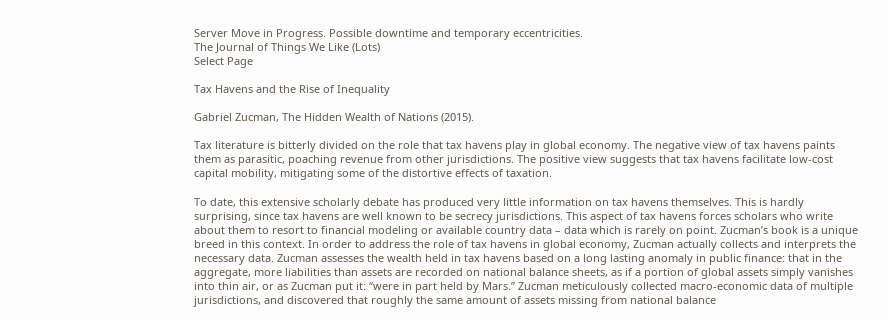Server Move in Progress. Possible downtime and temporary eccentricities.
The Journal of Things We Like (Lots)
Select Page

Tax Havens and the Rise of Inequality

Gabriel Zucman, The Hidden Wealth of Nations (2015).

Tax literature is bitterly divided on the role that tax havens play in global economy. The negative view of tax havens paints them as parasitic, poaching revenue from other jurisdictions. The positive view suggests that tax havens facilitate low-cost capital mobility, mitigating some of the distortive effects of taxation.

To date, this extensive scholarly debate has produced very little information on tax havens themselves. This is hardly surprising, since tax havens are well known to be secrecy jurisdictions. This aspect of tax havens forces scholars who write about them to resort to financial modeling or available country data – data which is rarely on point. Zucman’s book is a unique breed in this context. In order to address the role of tax havens in global economy, Zucman actually collects and interprets the necessary data. Zucman assesses the wealth held in tax havens based on a long lasting anomaly in public finance: that in the aggregate, more liabilities than assets are recorded on national balance sheets, as if a portion of global assets simply vanishes into thin air, or as Zucman put it: “were in part held by Mars.” Zucman meticulously collected macro-economic data of multiple jurisdictions, and discovered that roughly the same amount of assets missing from national balance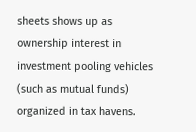sheets shows up as ownership interest in investment pooling vehicles (such as mutual funds) organized in tax havens.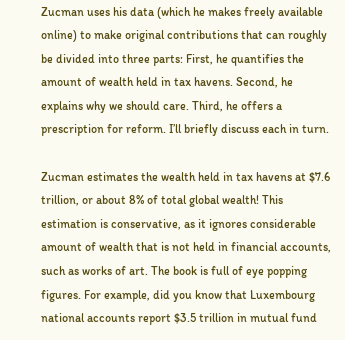Zucman uses his data (which he makes freely available online) to make original contributions that can roughly be divided into three parts: First, he quantifies the amount of wealth held in tax havens. Second, he explains why we should care. Third, he offers a prescription for reform. I’ll briefly discuss each in turn.

Zucman estimates the wealth held in tax havens at $7.6 trillion, or about 8% of total global wealth! This estimation is conservative, as it ignores considerable amount of wealth that is not held in financial accounts, such as works of art. The book is full of eye popping figures. For example, did you know that Luxembourg national accounts report $3.5 trillion in mutual fund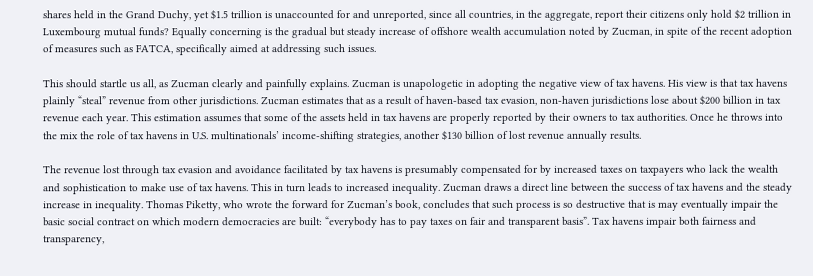shares held in the Grand Duchy, yet $1.5 trillion is unaccounted for and unreported, since all countries, in the aggregate, report their citizens only hold $2 trillion in Luxembourg mutual funds? Equally concerning is the gradual but steady increase of offshore wealth accumulation noted by Zucman, in spite of the recent adoption of measures such as FATCA, specifically aimed at addressing such issues.

This should startle us all, as Zucman clearly and painfully explains. Zucman is unapologetic in adopting the negative view of tax havens. His view is that tax havens plainly “steal” revenue from other jurisdictions. Zucman estimates that as a result of haven-based tax evasion, non-haven jurisdictions lose about $200 billion in tax revenue each year. This estimation assumes that some of the assets held in tax havens are properly reported by their owners to tax authorities. Once he throws into the mix the role of tax havens in U.S. multinationals’ income-shifting strategies, another $130 billion of lost revenue annually results.

The revenue lost through tax evasion and avoidance facilitated by tax havens is presumably compensated for by increased taxes on taxpayers who lack the wealth and sophistication to make use of tax havens. This in turn leads to increased inequality. Zucman draws a direct line between the success of tax havens and the steady increase in inequality. Thomas Piketty, who wrote the forward for Zucman’s book, concludes that such process is so destructive that is may eventually impair the basic social contract on which modern democracies are built: “everybody has to pay taxes on fair and transparent basis”. Tax havens impair both fairness and transparency,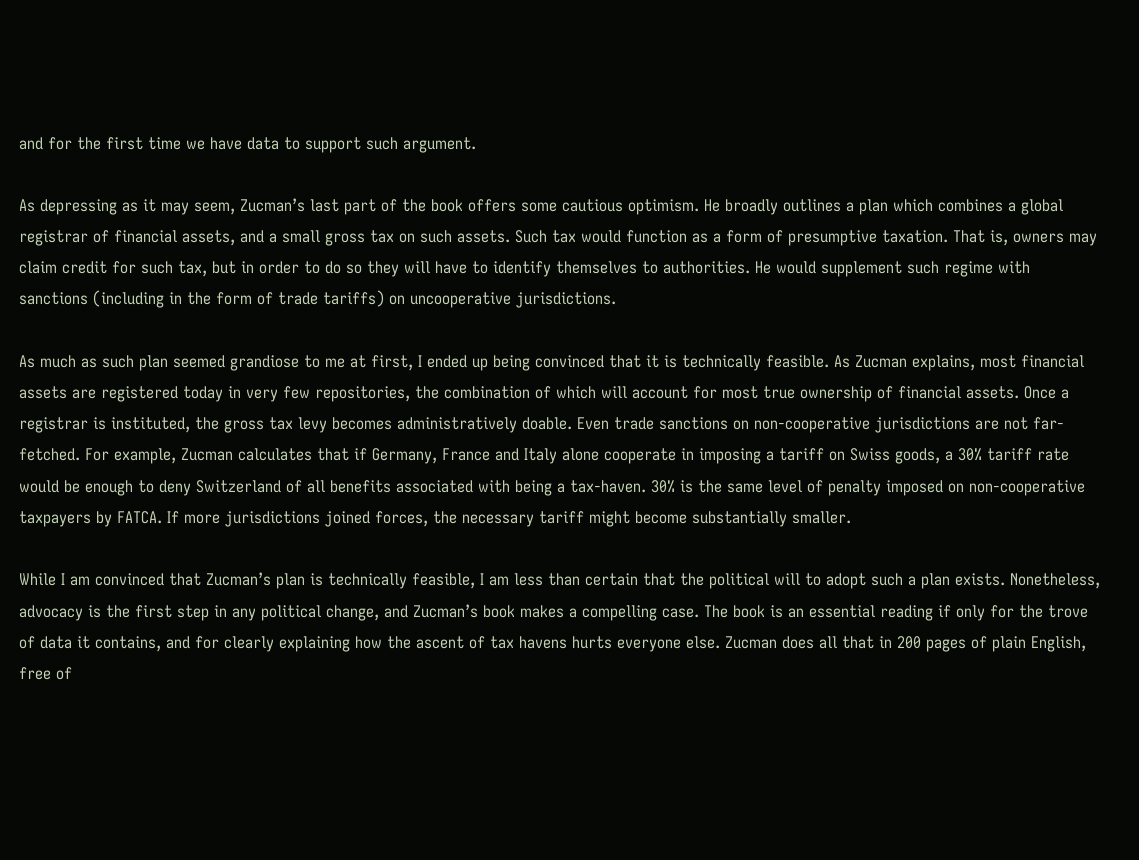and for the first time we have data to support such argument.

As depressing as it may seem, Zucman’s last part of the book offers some cautious optimism. He broadly outlines a plan which combines a global registrar of financial assets, and a small gross tax on such assets. Such tax would function as a form of presumptive taxation. That is, owners may claim credit for such tax, but in order to do so they will have to identify themselves to authorities. He would supplement such regime with sanctions (including in the form of trade tariffs) on uncooperative jurisdictions.

As much as such plan seemed grandiose to me at first, I ended up being convinced that it is technically feasible. As Zucman explains, most financial assets are registered today in very few repositories, the combination of which will account for most true ownership of financial assets. Once a registrar is instituted, the gross tax levy becomes administratively doable. Even trade sanctions on non-cooperative jurisdictions are not far-fetched. For example, Zucman calculates that if Germany, France and Italy alone cooperate in imposing a tariff on Swiss goods, a 30% tariff rate would be enough to deny Switzerland of all benefits associated with being a tax-haven. 30% is the same level of penalty imposed on non-cooperative taxpayers by FATCA. If more jurisdictions joined forces, the necessary tariff might become substantially smaller.

While I am convinced that Zucman’s plan is technically feasible, I am less than certain that the political will to adopt such a plan exists. Nonetheless, advocacy is the first step in any political change, and Zucman’s book makes a compelling case. The book is an essential reading if only for the trove of data it contains, and for clearly explaining how the ascent of tax havens hurts everyone else. Zucman does all that in 200 pages of plain English, free of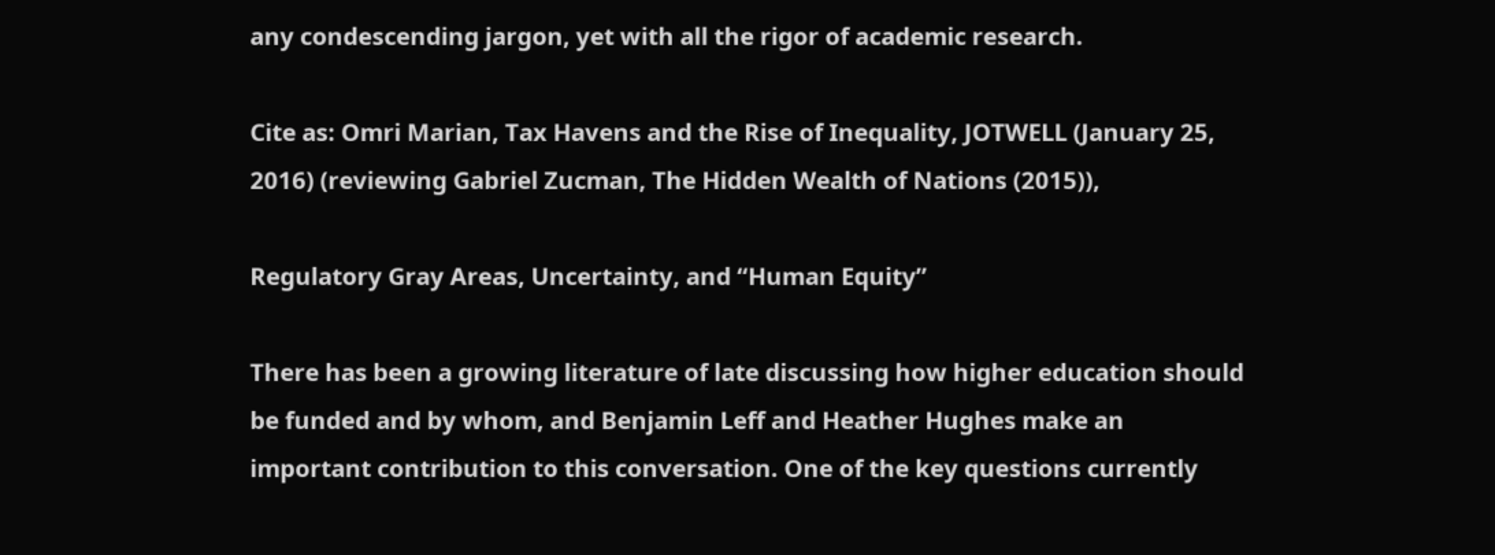any condescending jargon, yet with all the rigor of academic research.

Cite as: Omri Marian, Tax Havens and the Rise of Inequality, JOTWELL (January 25, 2016) (reviewing Gabriel Zucman, The Hidden Wealth of Nations (2015)),

Regulatory Gray Areas, Uncertainty, and “Human Equity”

There has been a growing literature of late discussing how higher education should be funded and by whom, and Benjamin Leff and Heather Hughes make an important contribution to this conversation. One of the key questions currently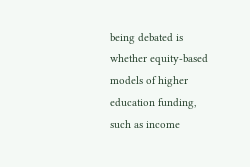being debated is whether equity-based models of higher education funding, such as income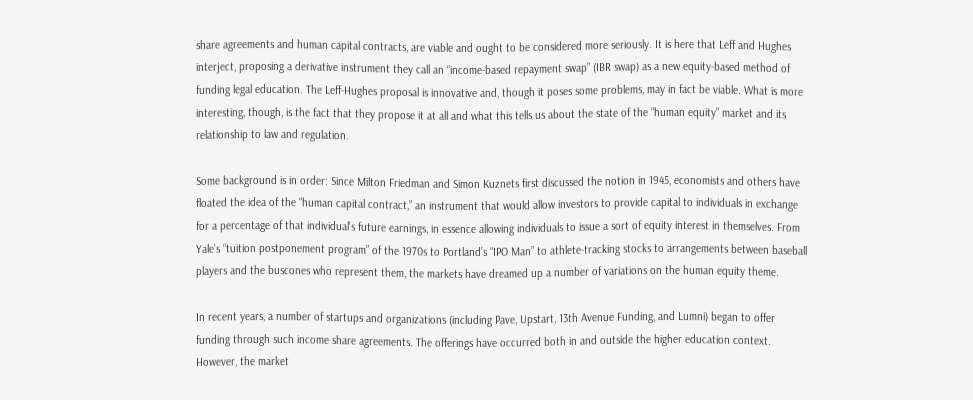share agreements and human capital contracts, are viable and ought to be considered more seriously. It is here that Leff and Hughes interject, proposing a derivative instrument they call an “income-based repayment swap” (IBR swap) as a new equity-based method of funding legal education. The Leff-Hughes proposal is innovative and, though it poses some problems, may in fact be viable. What is more interesting, though, is the fact that they propose it at all and what this tells us about the state of the “human equity” market and its relationship to law and regulation.

Some background is in order: Since Milton Friedman and Simon Kuznets first discussed the notion in 1945, economists and others have floated the idea of the “human capital contract,” an instrument that would allow investors to provide capital to individuals in exchange for a percentage of that individual’s future earnings, in essence allowing individuals to issue a sort of equity interest in themselves. From Yale’s “tuition postponement program” of the 1970s to Portland’s “IPO Man” to athlete-tracking stocks to arrangements between baseball players and the buscones who represent them, the markets have dreamed up a number of variations on the human equity theme.

In recent years, a number of startups and organizations (including Pave, Upstart, 13th Avenue Funding, and Lumni) began to offer funding through such income share agreements. The offerings have occurred both in and outside the higher education context. However, the market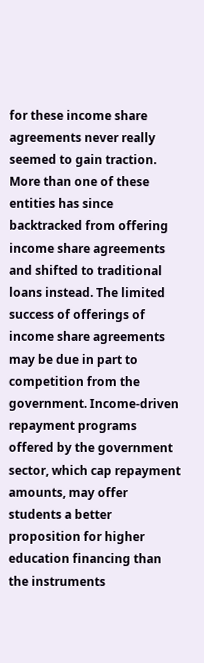for these income share agreements never really seemed to gain traction. More than one of these entities has since backtracked from offering income share agreements and shifted to traditional loans instead. The limited success of offerings of income share agreements may be due in part to competition from the government. Income-driven repayment programs offered by the government sector, which cap repayment amounts, may offer students a better proposition for higher education financing than the instruments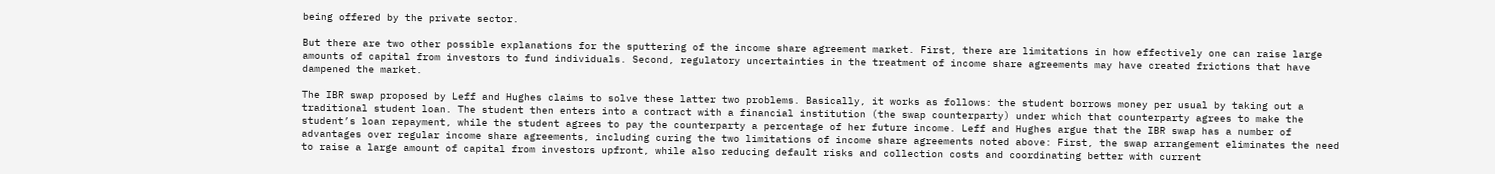being offered by the private sector.

But there are two other possible explanations for the sputtering of the income share agreement market. First, there are limitations in how effectively one can raise large amounts of capital from investors to fund individuals. Second, regulatory uncertainties in the treatment of income share agreements may have created frictions that have dampened the market.

The IBR swap proposed by Leff and Hughes claims to solve these latter two problems. Basically, it works as follows: the student borrows money per usual by taking out a traditional student loan. The student then enters into a contract with a financial institution (the swap counterparty) under which that counterparty agrees to make the student’s loan repayment, while the student agrees to pay the counterparty a percentage of her future income. Leff and Hughes argue that the IBR swap has a number of advantages over regular income share agreements, including curing the two limitations of income share agreements noted above: First, the swap arrangement eliminates the need to raise a large amount of capital from investors upfront, while also reducing default risks and collection costs and coordinating better with current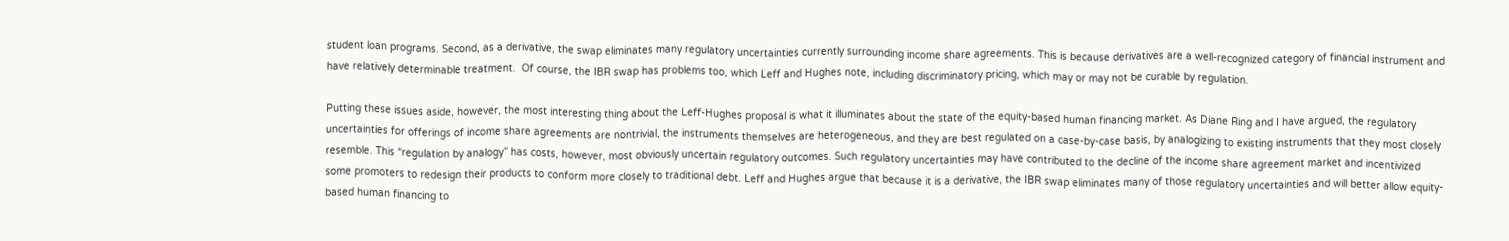student loan programs. Second, as a derivative, the swap eliminates many regulatory uncertainties currently surrounding income share agreements. This is because derivatives are a well-recognized category of financial instrument and have relatively determinable treatment.  Of course, the IBR swap has problems too, which Leff and Hughes note, including discriminatory pricing, which may or may not be curable by regulation.

Putting these issues aside, however, the most interesting thing about the Leff-Hughes proposal is what it illuminates about the state of the equity-based human financing market. As Diane Ring and I have argued, the regulatory uncertainties for offerings of income share agreements are nontrivial, the instruments themselves are heterogeneous, and they are best regulated on a case-by-case basis, by analogizing to existing instruments that they most closely resemble. This “regulation by analogy” has costs, however, most obviously uncertain regulatory outcomes. Such regulatory uncertainties may have contributed to the decline of the income share agreement market and incentivized some promoters to redesign their products to conform more closely to traditional debt. Leff and Hughes argue that because it is a derivative, the IBR swap eliminates many of those regulatory uncertainties and will better allow equity-based human financing to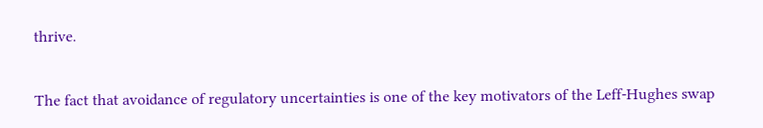thrive.

The fact that avoidance of regulatory uncertainties is one of the key motivators of the Leff-Hughes swap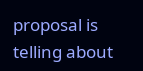proposal is telling about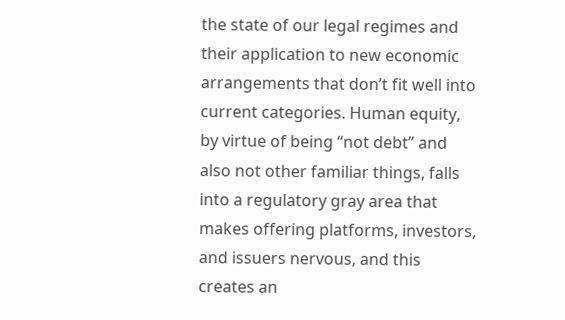the state of our legal regimes and their application to new economic arrangements that don’t fit well into current categories. Human equity, by virtue of being “not debt” and also not other familiar things, falls into a regulatory gray area that makes offering platforms, investors, and issuers nervous, and this creates an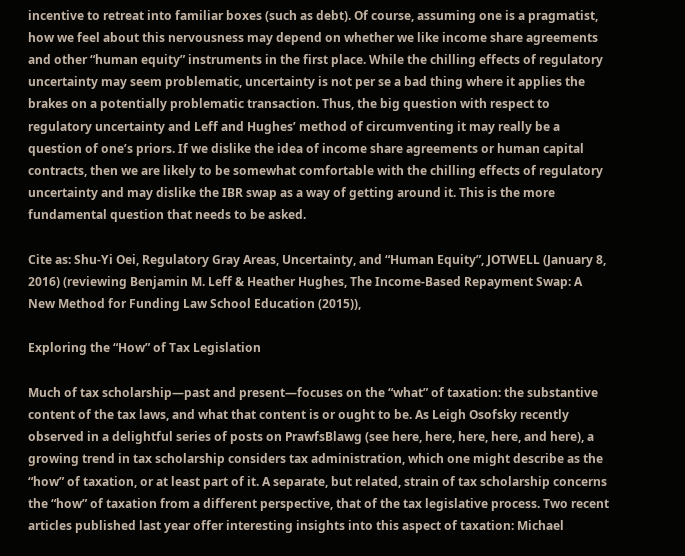incentive to retreat into familiar boxes (such as debt). Of course, assuming one is a pragmatist, how we feel about this nervousness may depend on whether we like income share agreements and other “human equity” instruments in the first place. While the chilling effects of regulatory uncertainty may seem problematic, uncertainty is not per se a bad thing where it applies the brakes on a potentially problematic transaction. Thus, the big question with respect to regulatory uncertainty and Leff and Hughes’ method of circumventing it may really be a question of one’s priors. If we dislike the idea of income share agreements or human capital contracts, then we are likely to be somewhat comfortable with the chilling effects of regulatory uncertainty and may dislike the IBR swap as a way of getting around it. This is the more fundamental question that needs to be asked.

Cite as: Shu-Yi Oei, Regulatory Gray Areas, Uncertainty, and “Human Equity”, JOTWELL (January 8, 2016) (reviewing Benjamin M. Leff & Heather Hughes, The Income-Based Repayment Swap: A New Method for Funding Law School Education (2015)),

Exploring the “How” of Tax Legislation

Much of tax scholarship—past and present—focuses on the “what” of taxation: the substantive content of the tax laws, and what that content is or ought to be. As Leigh Osofsky recently observed in a delightful series of posts on PrawfsBlawg (see here, here, here, here, and here), a growing trend in tax scholarship considers tax administration, which one might describe as the “how” of taxation, or at least part of it. A separate, but related, strain of tax scholarship concerns the “how” of taxation from a different perspective, that of the tax legislative process. Two recent articles published last year offer interesting insights into this aspect of taxation: Michael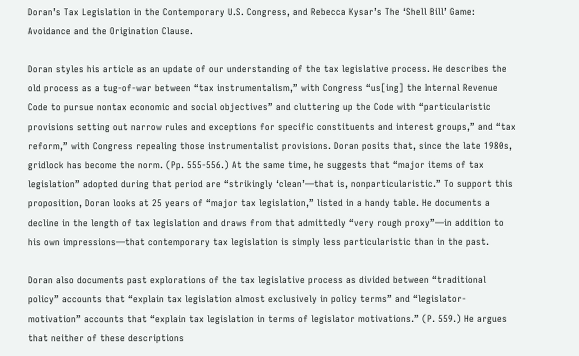Doran’s Tax Legislation in the Contemporary U.S. Congress, and Rebecca Kysar’s The ‘Shell Bill’ Game: Avoidance and the Origination Clause.

Doran styles his article as an update of our understanding of the tax legislative process. He describes the old process as a tug-of-war between “tax instrumentalism,” with Congress “us[ing] the Internal Revenue Code to pursue nontax economic and social objectives” and cluttering up the Code with “particularistic provisions setting out narrow rules and exceptions for specific constituents and interest groups,” and “tax reform,” with Congress repealing those instrumentalist provisions. Doran posits that, since the late 1980s, gridlock has become the norm. (Pp. 555-556.) At the same time, he suggests that “major items of tax legislation” adopted during that period are “strikingly ‘clean’—that is, nonparticularistic.” To support this proposition, Doran looks at 25 years of “major tax legislation,” listed in a handy table. He documents a decline in the length of tax legislation and draws from that admittedly “very rough proxy”—in addition to his own impressions—that contemporary tax legislation is simply less particularistic than in the past.

Doran also documents past explorations of the tax legislative process as divided between “traditional policy” accounts that “explain tax legislation almost exclusively in policy terms” and “legislator-motivation” accounts that “explain tax legislation in terms of legislator motivations.” (P. 559.) He argues that neither of these descriptions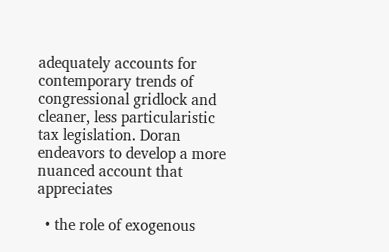adequately accounts for contemporary trends of congressional gridlock and cleaner, less particularistic tax legislation. Doran endeavors to develop a more nuanced account that appreciates

  • the role of exogenous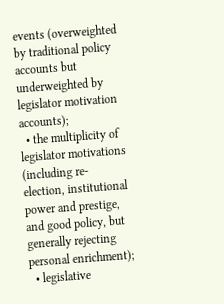events (overweighted by traditional policy accounts but underweighted by legislator motivation accounts);
  • the multiplicity of legislator motivations (including re-election, institutional power and prestige, and good policy, but generally rejecting personal enrichment);
  • legislative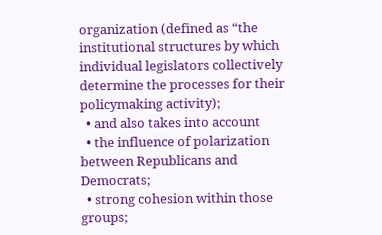organization (defined as “the institutional structures by which individual legislators collectively determine the processes for their policymaking activity);
  • and also takes into account
  • the influence of polarization between Republicans and Democrats;
  • strong cohesion within those groups;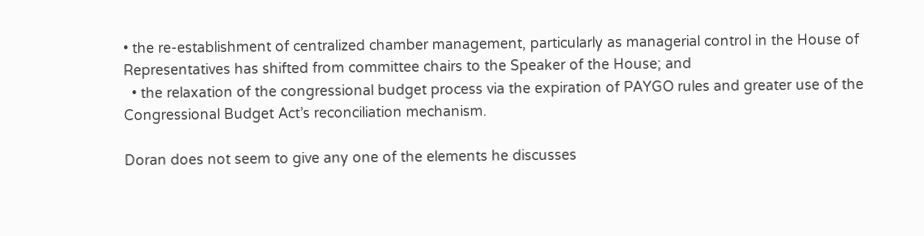• the re-establishment of centralized chamber management, particularly as managerial control in the House of Representatives has shifted from committee chairs to the Speaker of the House; and
  • the relaxation of the congressional budget process via the expiration of PAYGO rules and greater use of the Congressional Budget Act’s reconciliation mechanism.

Doran does not seem to give any one of the elements he discusses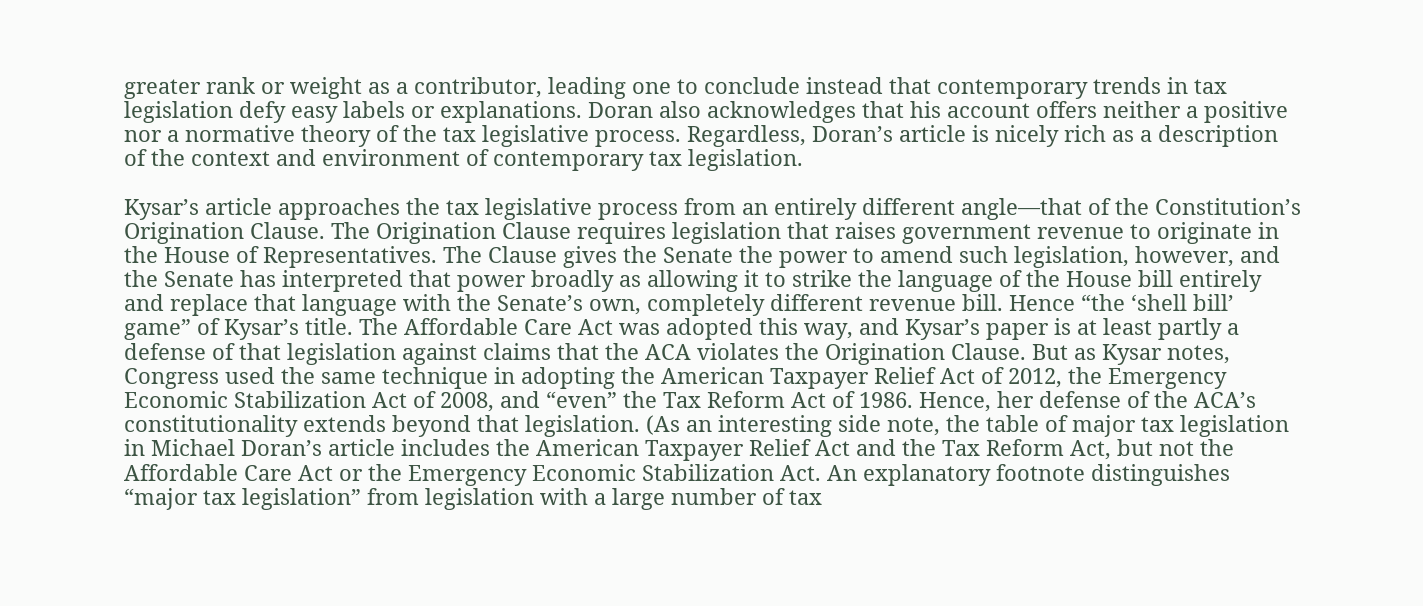greater rank or weight as a contributor, leading one to conclude instead that contemporary trends in tax legislation defy easy labels or explanations. Doran also acknowledges that his account offers neither a positive nor a normative theory of the tax legislative process. Regardless, Doran’s article is nicely rich as a description of the context and environment of contemporary tax legislation.

Kysar’s article approaches the tax legislative process from an entirely different angle—that of the Constitution’s Origination Clause. The Origination Clause requires legislation that raises government revenue to originate in the House of Representatives. The Clause gives the Senate the power to amend such legislation, however, and the Senate has interpreted that power broadly as allowing it to strike the language of the House bill entirely and replace that language with the Senate’s own, completely different revenue bill. Hence “the ‘shell bill’ game” of Kysar’s title. The Affordable Care Act was adopted this way, and Kysar’s paper is at least partly a defense of that legislation against claims that the ACA violates the Origination Clause. But as Kysar notes, Congress used the same technique in adopting the American Taxpayer Relief Act of 2012, the Emergency Economic Stabilization Act of 2008, and “even” the Tax Reform Act of 1986. Hence, her defense of the ACA’s constitutionality extends beyond that legislation. (As an interesting side note, the table of major tax legislation in Michael Doran’s article includes the American Taxpayer Relief Act and the Tax Reform Act, but not the Affordable Care Act or the Emergency Economic Stabilization Act. An explanatory footnote distinguishes “major tax legislation” from legislation with a large number of tax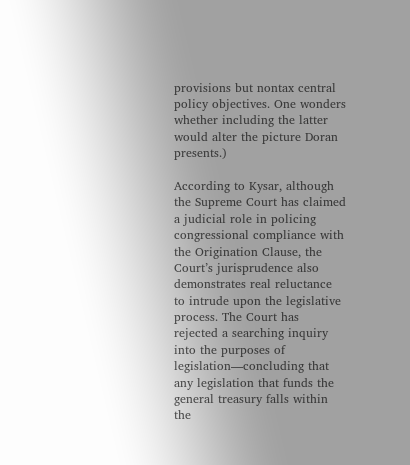provisions but nontax central policy objectives. One wonders whether including the latter would alter the picture Doran presents.)

According to Kysar, although the Supreme Court has claimed a judicial role in policing congressional compliance with the Origination Clause, the Court’s jurisprudence also demonstrates real reluctance to intrude upon the legislative process. The Court has rejected a searching inquiry into the purposes of legislation—concluding that any legislation that funds the general treasury falls within the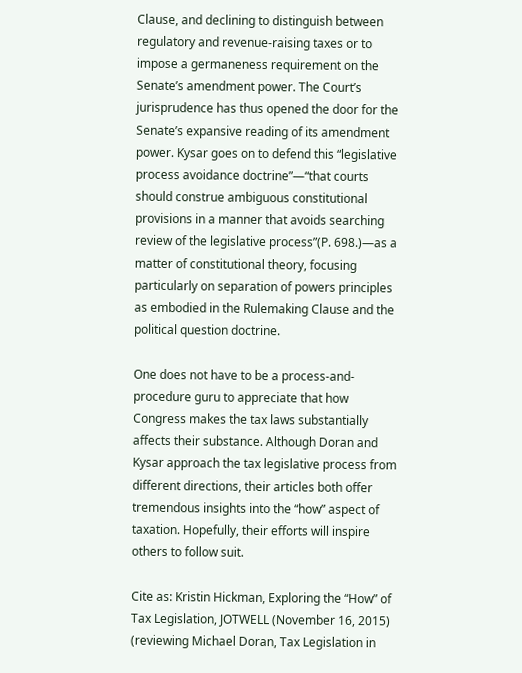Clause, and declining to distinguish between regulatory and revenue-raising taxes or to impose a germaneness requirement on the Senate’s amendment power. The Court’s jurisprudence has thus opened the door for the Senate’s expansive reading of its amendment power. Kysar goes on to defend this “legislative process avoidance doctrine”—“that courts should construe ambiguous constitutional provisions in a manner that avoids searching review of the legislative process”(P. 698.)—as a matter of constitutional theory, focusing particularly on separation of powers principles as embodied in the Rulemaking Clause and the political question doctrine.

One does not have to be a process-and-procedure guru to appreciate that how Congress makes the tax laws substantially affects their substance. Although Doran and Kysar approach the tax legislative process from different directions, their articles both offer tremendous insights into the “how” aspect of taxation. Hopefully, their efforts will inspire others to follow suit.

Cite as: Kristin Hickman, Exploring the “How” of Tax Legislation, JOTWELL (November 16, 2015) (reviewing Michael Doran, Tax Legislation in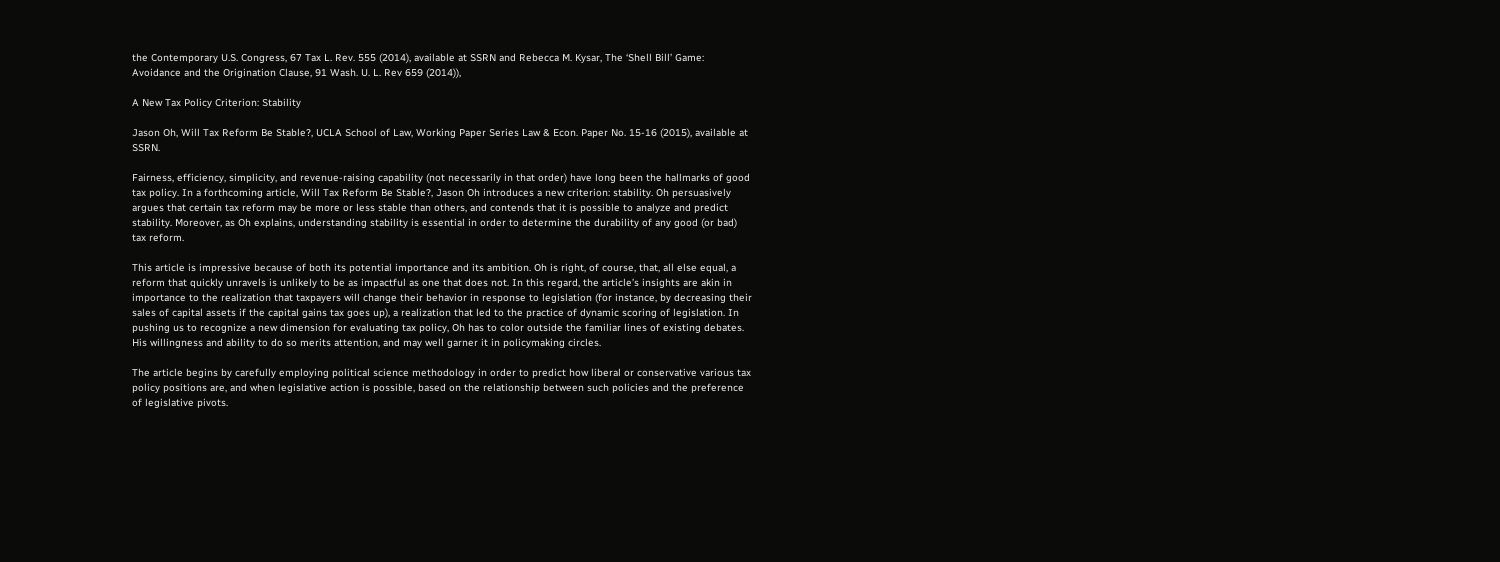the Contemporary U.S. Congress, 67 Tax L. Rev. 555 (2014), available at SSRN and Rebecca M. Kysar, The ‘Shell Bill’ Game: Avoidance and the Origination Clause, 91 Wash. U. L. Rev 659 (2014)),

A New Tax Policy Criterion: Stability

Jason Oh, Will Tax Reform Be Stable?, UCLA School of Law, Working Paper Series Law & Econ. Paper No. 15-16 (2015), available at SSRN.

Fairness, efficiency, simplicity, and revenue-raising capability (not necessarily in that order) have long been the hallmarks of good tax policy. In a forthcoming article, Will Tax Reform Be Stable?, Jason Oh introduces a new criterion: stability. Oh persuasively argues that certain tax reform may be more or less stable than others, and contends that it is possible to analyze and predict stability. Moreover, as Oh explains, understanding stability is essential in order to determine the durability of any good (or bad) tax reform.

This article is impressive because of both its potential importance and its ambition. Oh is right, of course, that, all else equal, a reform that quickly unravels is unlikely to be as impactful as one that does not. In this regard, the article’s insights are akin in importance to the realization that taxpayers will change their behavior in response to legislation (for instance, by decreasing their sales of capital assets if the capital gains tax goes up), a realization that led to the practice of dynamic scoring of legislation. In pushing us to recognize a new dimension for evaluating tax policy, Oh has to color outside the familiar lines of existing debates. His willingness and ability to do so merits attention, and may well garner it in policymaking circles.

The article begins by carefully employing political science methodology in order to predict how liberal or conservative various tax policy positions are, and when legislative action is possible, based on the relationship between such policies and the preference of legislative pivots.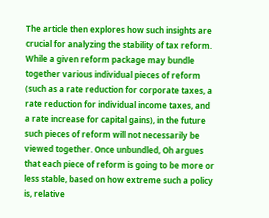The article then explores how such insights are crucial for analyzing the stability of tax reform. While a given reform package may bundle together various individual pieces of reform (such as a rate reduction for corporate taxes, a rate reduction for individual income taxes, and a rate increase for capital gains), in the future such pieces of reform will not necessarily be viewed together. Once unbundled, Oh argues that each piece of reform is going to be more or less stable, based on how extreme such a policy is, relative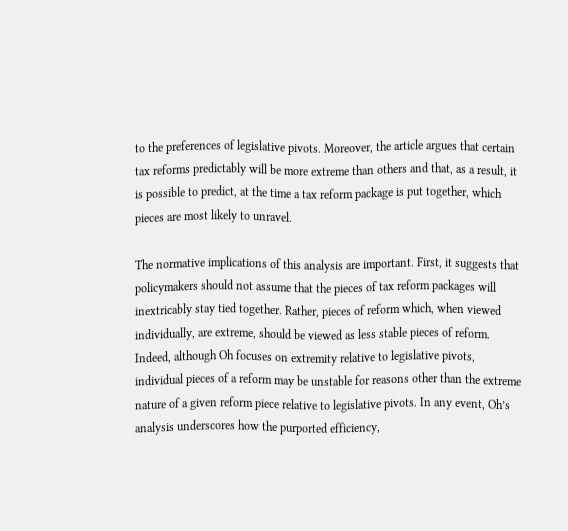to the preferences of legislative pivots. Moreover, the article argues that certain tax reforms predictably will be more extreme than others and that, as a result, it is possible to predict, at the time a tax reform package is put together, which pieces are most likely to unravel.

The normative implications of this analysis are important. First, it suggests that policymakers should not assume that the pieces of tax reform packages will inextricably stay tied together. Rather, pieces of reform which, when viewed individually, are extreme, should be viewed as less stable pieces of reform. Indeed, although Oh focuses on extremity relative to legislative pivots, individual pieces of a reform may be unstable for reasons other than the extreme nature of a given reform piece relative to legislative pivots. In any event, Oh’s analysis underscores how the purported efficiency,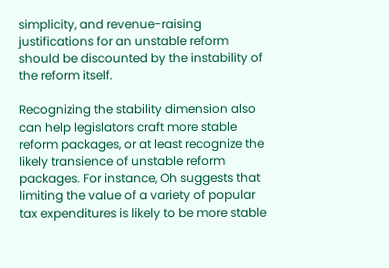simplicity, and revenue-raising justifications for an unstable reform should be discounted by the instability of the reform itself.

Recognizing the stability dimension also can help legislators craft more stable reform packages, or at least recognize the likely transience of unstable reform packages. For instance, Oh suggests that limiting the value of a variety of popular tax expenditures is likely to be more stable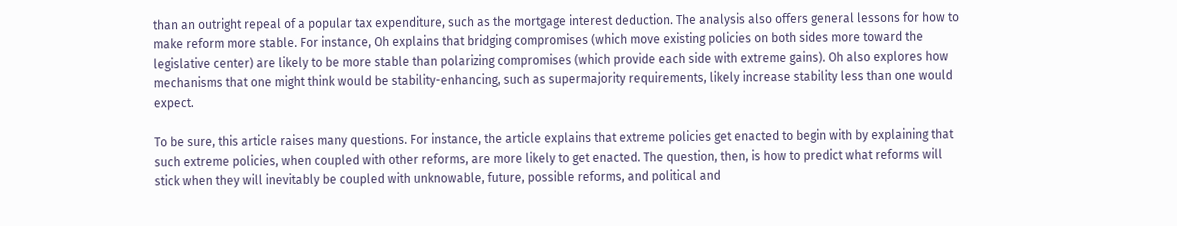than an outright repeal of a popular tax expenditure, such as the mortgage interest deduction. The analysis also offers general lessons for how to make reform more stable. For instance, Oh explains that bridging compromises (which move existing policies on both sides more toward the legislative center) are likely to be more stable than polarizing compromises (which provide each side with extreme gains). Oh also explores how mechanisms that one might think would be stability-enhancing, such as supermajority requirements, likely increase stability less than one would expect.

To be sure, this article raises many questions. For instance, the article explains that extreme policies get enacted to begin with by explaining that such extreme policies, when coupled with other reforms, are more likely to get enacted. The question, then, is how to predict what reforms will stick when they will inevitably be coupled with unknowable, future, possible reforms, and political and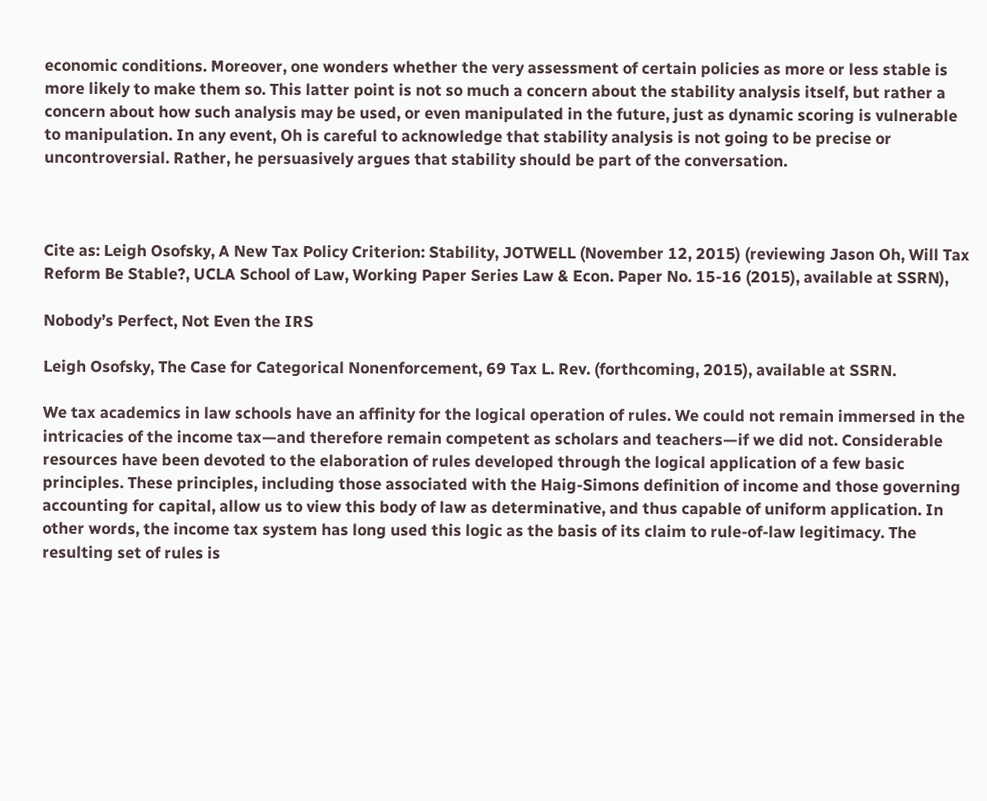economic conditions. Moreover, one wonders whether the very assessment of certain policies as more or less stable is more likely to make them so. This latter point is not so much a concern about the stability analysis itself, but rather a concern about how such analysis may be used, or even manipulated in the future, just as dynamic scoring is vulnerable to manipulation. In any event, Oh is careful to acknowledge that stability analysis is not going to be precise or uncontroversial. Rather, he persuasively argues that stability should be part of the conversation.



Cite as: Leigh Osofsky, A New Tax Policy Criterion: Stability, JOTWELL (November 12, 2015) (reviewing Jason Oh, Will Tax Reform Be Stable?, UCLA School of Law, Working Paper Series Law & Econ. Paper No. 15-16 (2015), available at SSRN),

Nobody’s Perfect, Not Even the IRS

Leigh Osofsky, The Case for Categorical Nonenforcement, 69 Tax L. Rev. (forthcoming, 2015), available at SSRN.

We tax academics in law schools have an affinity for the logical operation of rules. We could not remain immersed in the intricacies of the income tax—and therefore remain competent as scholars and teachers—if we did not. Considerable resources have been devoted to the elaboration of rules developed through the logical application of a few basic principles. These principles, including those associated with the Haig-Simons definition of income and those governing accounting for capital, allow us to view this body of law as determinative, and thus capable of uniform application. In other words, the income tax system has long used this logic as the basis of its claim to rule-of-law legitimacy. The resulting set of rules is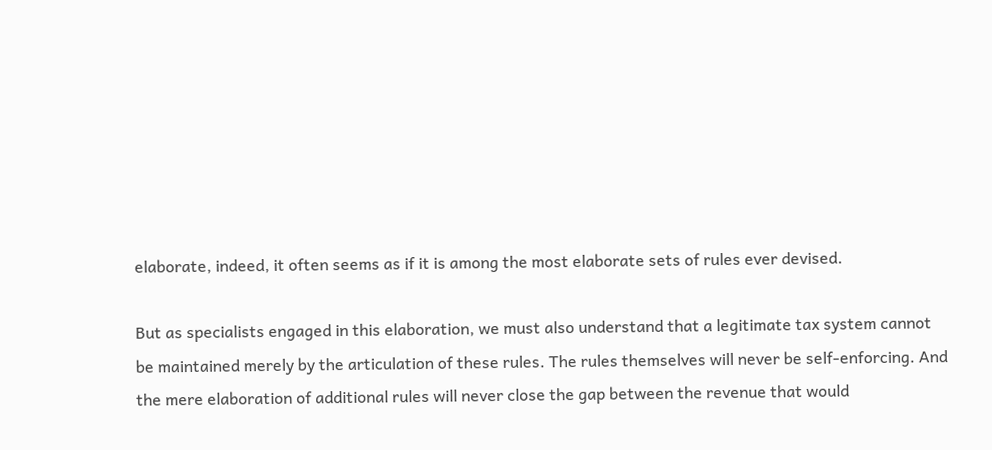elaborate, indeed, it often seems as if it is among the most elaborate sets of rules ever devised.

But as specialists engaged in this elaboration, we must also understand that a legitimate tax system cannot be maintained merely by the articulation of these rules. The rules themselves will never be self-enforcing. And the mere elaboration of additional rules will never close the gap between the revenue that would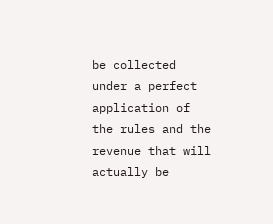be collected under a perfect application of the rules and the revenue that will actually be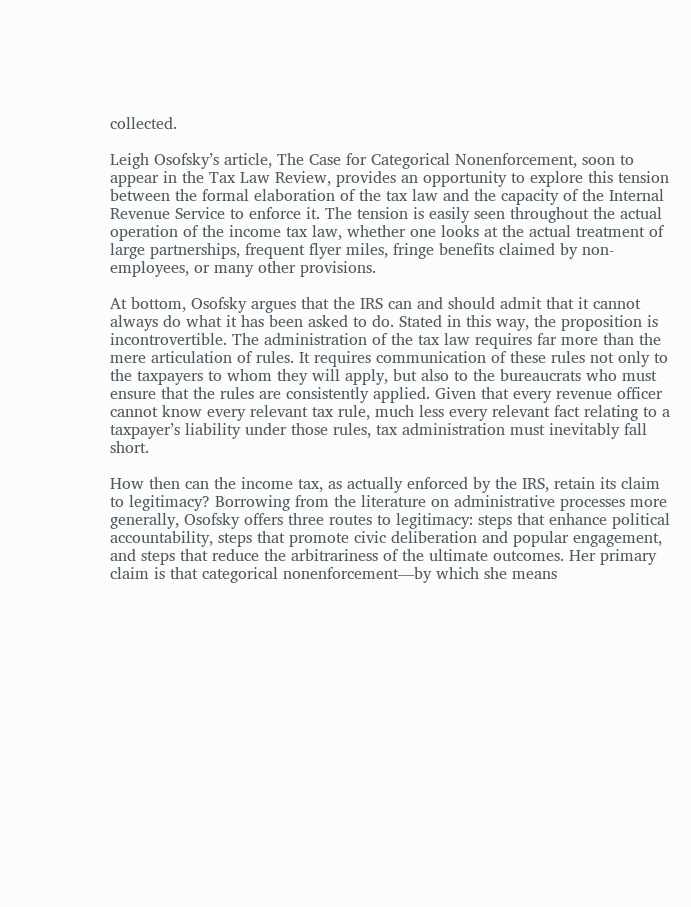collected.

Leigh Osofsky’s article, The Case for Categorical Nonenforcement, soon to appear in the Tax Law Review, provides an opportunity to explore this tension between the formal elaboration of the tax law and the capacity of the Internal Revenue Service to enforce it. The tension is easily seen throughout the actual operation of the income tax law, whether one looks at the actual treatment of large partnerships, frequent flyer miles, fringe benefits claimed by non-employees, or many other provisions.

At bottom, Osofsky argues that the IRS can and should admit that it cannot always do what it has been asked to do. Stated in this way, the proposition is incontrovertible. The administration of the tax law requires far more than the mere articulation of rules. It requires communication of these rules not only to the taxpayers to whom they will apply, but also to the bureaucrats who must ensure that the rules are consistently applied. Given that every revenue officer cannot know every relevant tax rule, much less every relevant fact relating to a taxpayer’s liability under those rules, tax administration must inevitably fall short.

How then can the income tax, as actually enforced by the IRS, retain its claim to legitimacy? Borrowing from the literature on administrative processes more generally, Osofsky offers three routes to legitimacy: steps that enhance political accountability, steps that promote civic deliberation and popular engagement, and steps that reduce the arbitrariness of the ultimate outcomes. Her primary claim is that categorical nonenforcement—by which she means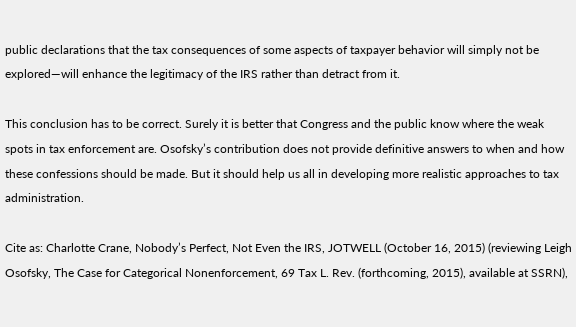public declarations that the tax consequences of some aspects of taxpayer behavior will simply not be explored—will enhance the legitimacy of the IRS rather than detract from it.

This conclusion has to be correct. Surely it is better that Congress and the public know where the weak spots in tax enforcement are. Osofsky’s contribution does not provide definitive answers to when and how these confessions should be made. But it should help us all in developing more realistic approaches to tax administration.

Cite as: Charlotte Crane, Nobody’s Perfect, Not Even the IRS, JOTWELL (October 16, 2015) (reviewing Leigh Osofsky, The Case for Categorical Nonenforcement, 69 Tax L. Rev. (forthcoming, 2015), available at SSRN),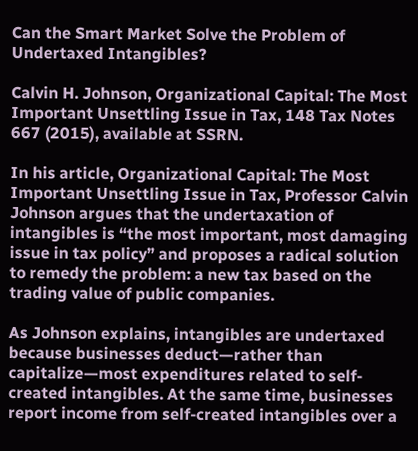Can the Smart Market Solve the Problem of Undertaxed Intangibles?

Calvin H. Johnson, Organizational Capital: The Most Important Unsettling Issue in Tax, 148 Tax Notes 667 (2015), available at SSRN.

In his article, Organizational Capital: The Most Important Unsettling Issue in Tax, Professor Calvin Johnson argues that the undertaxation of intangibles is “the most important, most damaging issue in tax policy” and proposes a radical solution to remedy the problem: a new tax based on the trading value of public companies.

As Johnson explains, intangibles are undertaxed because businesses deduct—rather than capitalize—most expenditures related to self-created intangibles. At the same time, businesses report income from self-created intangibles over a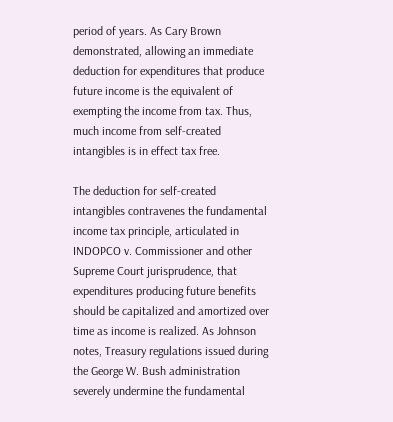period of years. As Cary Brown demonstrated, allowing an immediate deduction for expenditures that produce future income is the equivalent of exempting the income from tax. Thus, much income from self-created intangibles is in effect tax free.

The deduction for self-created intangibles contravenes the fundamental income tax principle, articulated in INDOPCO v. Commissioner and other Supreme Court jurisprudence, that expenditures producing future benefits should be capitalized and amortized over time as income is realized. As Johnson notes, Treasury regulations issued during the George W. Bush administration severely undermine the fundamental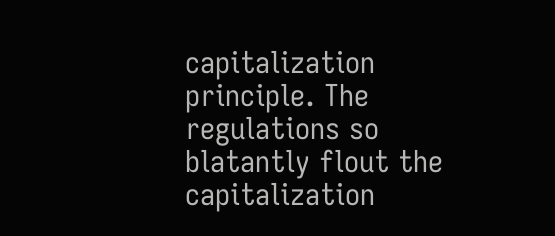capitalization principle. The regulations so blatantly flout the capitalization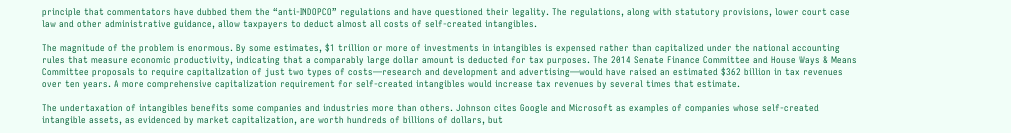principle that commentators have dubbed them the “anti-INDOPCO” regulations and have questioned their legality. The regulations, along with statutory provisions, lower court case law and other administrative guidance, allow taxpayers to deduct almost all costs of self-created intangibles.

The magnitude of the problem is enormous. By some estimates, $1 trillion or more of investments in intangibles is expensed rather than capitalized under the national accounting rules that measure economic productivity, indicating that a comparably large dollar amount is deducted for tax purposes. The 2014 Senate Finance Committee and House Ways & Means Committee proposals to require capitalization of just two types of costs—research and development and advertising—would have raised an estimated $362 billion in tax revenues over ten years. A more comprehensive capitalization requirement for self-created intangibles would increase tax revenues by several times that estimate.

The undertaxation of intangibles benefits some companies and industries more than others. Johnson cites Google and Microsoft as examples of companies whose self-created intangible assets, as evidenced by market capitalization, are worth hundreds of billions of dollars, but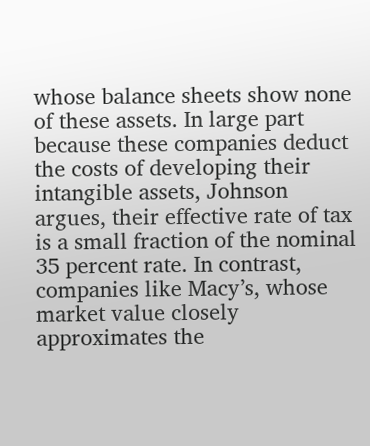whose balance sheets show none of these assets. In large part because these companies deduct the costs of developing their intangible assets, Johnson argues, their effective rate of tax is a small fraction of the nominal 35 percent rate. In contrast, companies like Macy’s, whose market value closely approximates the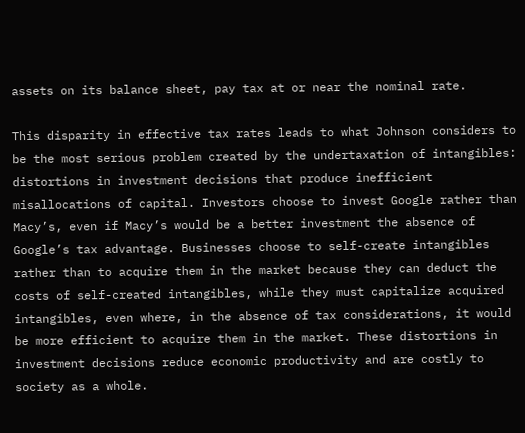assets on its balance sheet, pay tax at or near the nominal rate.

This disparity in effective tax rates leads to what Johnson considers to be the most serious problem created by the undertaxation of intangibles: distortions in investment decisions that produce inefficient misallocations of capital. Investors choose to invest Google rather than Macy’s, even if Macy’s would be a better investment the absence of Google’s tax advantage. Businesses choose to self-create intangibles rather than to acquire them in the market because they can deduct the costs of self-created intangibles, while they must capitalize acquired intangibles, even where, in the absence of tax considerations, it would be more efficient to acquire them in the market. These distortions in investment decisions reduce economic productivity and are costly to society as a whole.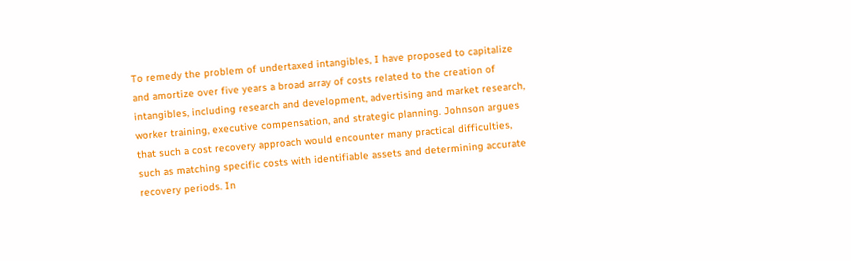To remedy the problem of undertaxed intangibles, I have proposed to capitalize and amortize over five years a broad array of costs related to the creation of intangibles, including research and development, advertising and market research, worker training, executive compensation, and strategic planning. Johnson argues that such a cost recovery approach would encounter many practical difficulties, such as matching specific costs with identifiable assets and determining accurate recovery periods. In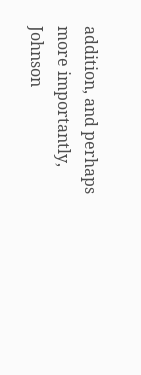addition, and perhaps more importantly, Johnson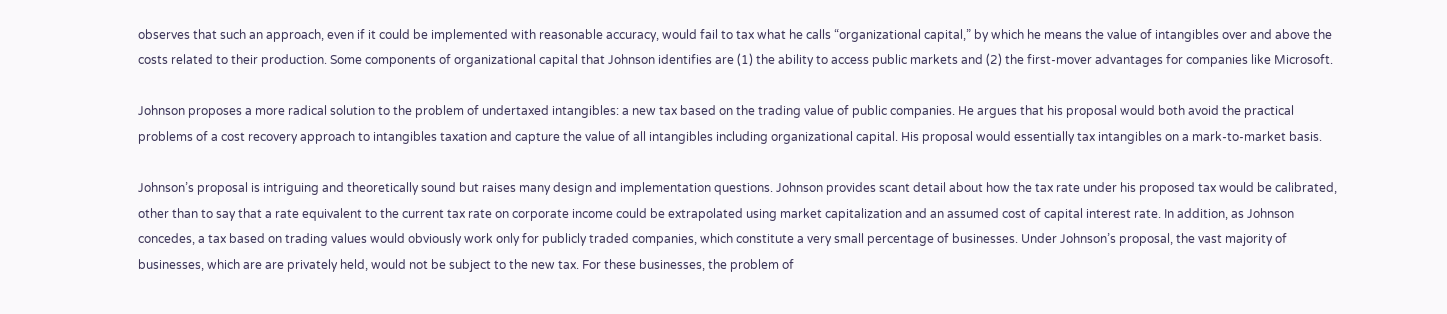observes that such an approach, even if it could be implemented with reasonable accuracy, would fail to tax what he calls “organizational capital,” by which he means the value of intangibles over and above the costs related to their production. Some components of organizational capital that Johnson identifies are (1) the ability to access public markets and (2) the first-mover advantages for companies like Microsoft.

Johnson proposes a more radical solution to the problem of undertaxed intangibles: a new tax based on the trading value of public companies. He argues that his proposal would both avoid the practical problems of a cost recovery approach to intangibles taxation and capture the value of all intangibles including organizational capital. His proposal would essentially tax intangibles on a mark-to-market basis.

Johnson’s proposal is intriguing and theoretically sound but raises many design and implementation questions. Johnson provides scant detail about how the tax rate under his proposed tax would be calibrated, other than to say that a rate equivalent to the current tax rate on corporate income could be extrapolated using market capitalization and an assumed cost of capital interest rate. In addition, as Johnson concedes, a tax based on trading values would obviously work only for publicly traded companies, which constitute a very small percentage of businesses. Under Johnson’s proposal, the vast majority of businesses, which are are privately held, would not be subject to the new tax. For these businesses, the problem of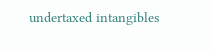undertaxed intangibles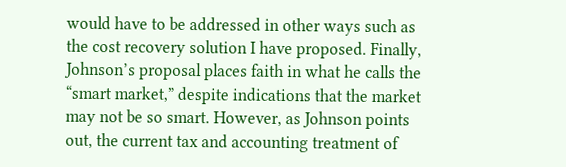would have to be addressed in other ways such as the cost recovery solution I have proposed. Finally, Johnson’s proposal places faith in what he calls the “smart market,” despite indications that the market may not be so smart. However, as Johnson points out, the current tax and accounting treatment of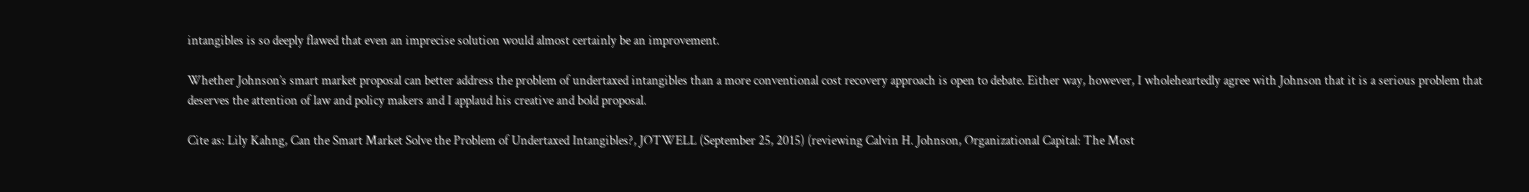intangibles is so deeply flawed that even an imprecise solution would almost certainly be an improvement.

Whether Johnson’s smart market proposal can better address the problem of undertaxed intangibles than a more conventional cost recovery approach is open to debate. Either way, however, I wholeheartedly agree with Johnson that it is a serious problem that deserves the attention of law and policy makers and I applaud his creative and bold proposal.

Cite as: Lily Kahng, Can the Smart Market Solve the Problem of Undertaxed Intangibles?, JOTWELL (September 25, 2015) (reviewing Calvin H. Johnson, Organizational Capital: The Most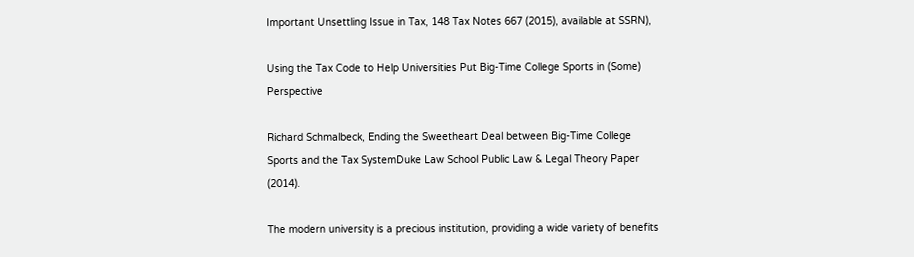Important Unsettling Issue in Tax, 148 Tax Notes 667 (2015), available at SSRN),

Using the Tax Code to Help Universities Put Big-Time College Sports in (Some) Perspective

Richard Schmalbeck, Ending the Sweetheart Deal between Big-Time College Sports and the Tax SystemDuke Law School Public Law & Legal Theory Paper (2014).

The modern university is a precious institution, providing a wide variety of benefits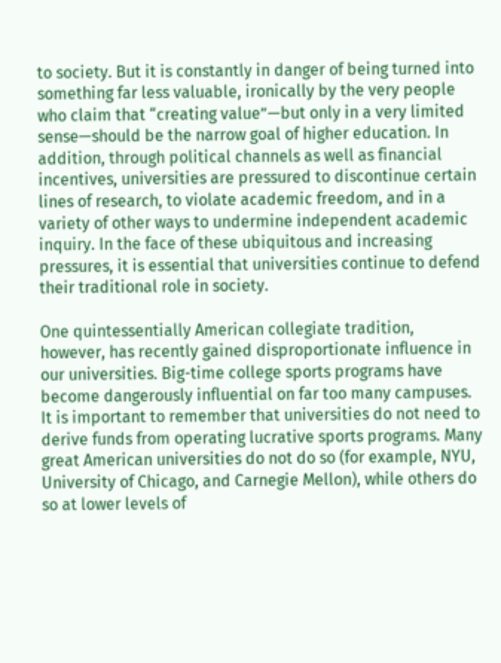to society. But it is constantly in danger of being turned into something far less valuable, ironically by the very people who claim that “creating value”—but only in a very limited sense—should be the narrow goal of higher education. In addition, through political channels as well as financial incentives, universities are pressured to discontinue certain lines of research, to violate academic freedom, and in a variety of other ways to undermine independent academic inquiry. In the face of these ubiquitous and increasing pressures, it is essential that universities continue to defend their traditional role in society.

One quintessentially American collegiate tradition, however, has recently gained disproportionate influence in our universities. Big-time college sports programs have become dangerously influential on far too many campuses. It is important to remember that universities do not need to derive funds from operating lucrative sports programs. Many great American universities do not do so (for example, NYU, University of Chicago, and Carnegie Mellon), while others do so at lower levels of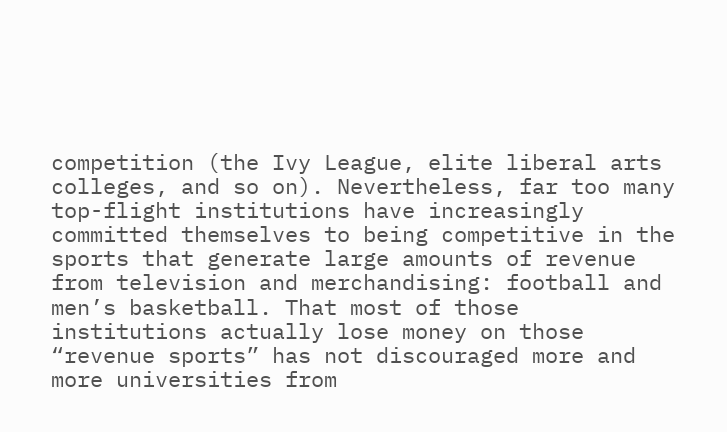competition (the Ivy League, elite liberal arts colleges, and so on). Nevertheless, far too many top-flight institutions have increasingly committed themselves to being competitive in the sports that generate large amounts of revenue from television and merchandising: football and men’s basketball. That most of those institutions actually lose money on those “revenue sports” has not discouraged more and more universities from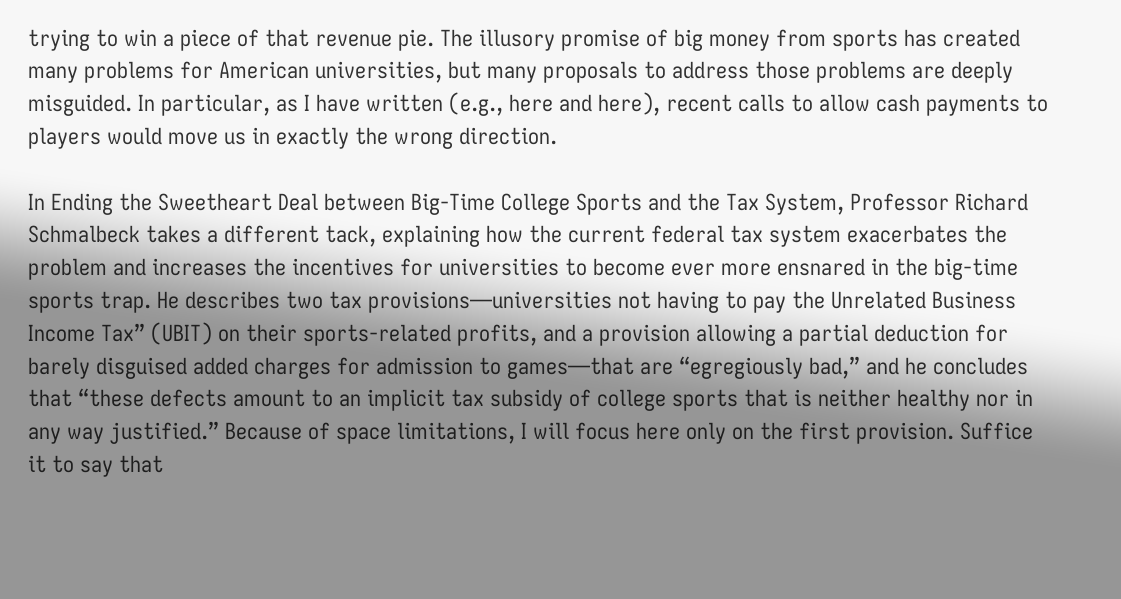trying to win a piece of that revenue pie. The illusory promise of big money from sports has created many problems for American universities, but many proposals to address those problems are deeply misguided. In particular, as I have written (e.g., here and here), recent calls to allow cash payments to players would move us in exactly the wrong direction.

In Ending the Sweetheart Deal between Big-Time College Sports and the Tax System, Professor Richard Schmalbeck takes a different tack, explaining how the current federal tax system exacerbates the problem and increases the incentives for universities to become ever more ensnared in the big-time sports trap. He describes two tax provisions—universities not having to pay the Unrelated Business Income Tax” (UBIT) on their sports-related profits, and a provision allowing a partial deduction for barely disguised added charges for admission to games—that are “egregiously bad,” and he concludes that “these defects amount to an implicit tax subsidy of college sports that is neither healthy nor in any way justified.” Because of space limitations, I will focus here only on the first provision. Suffice it to say that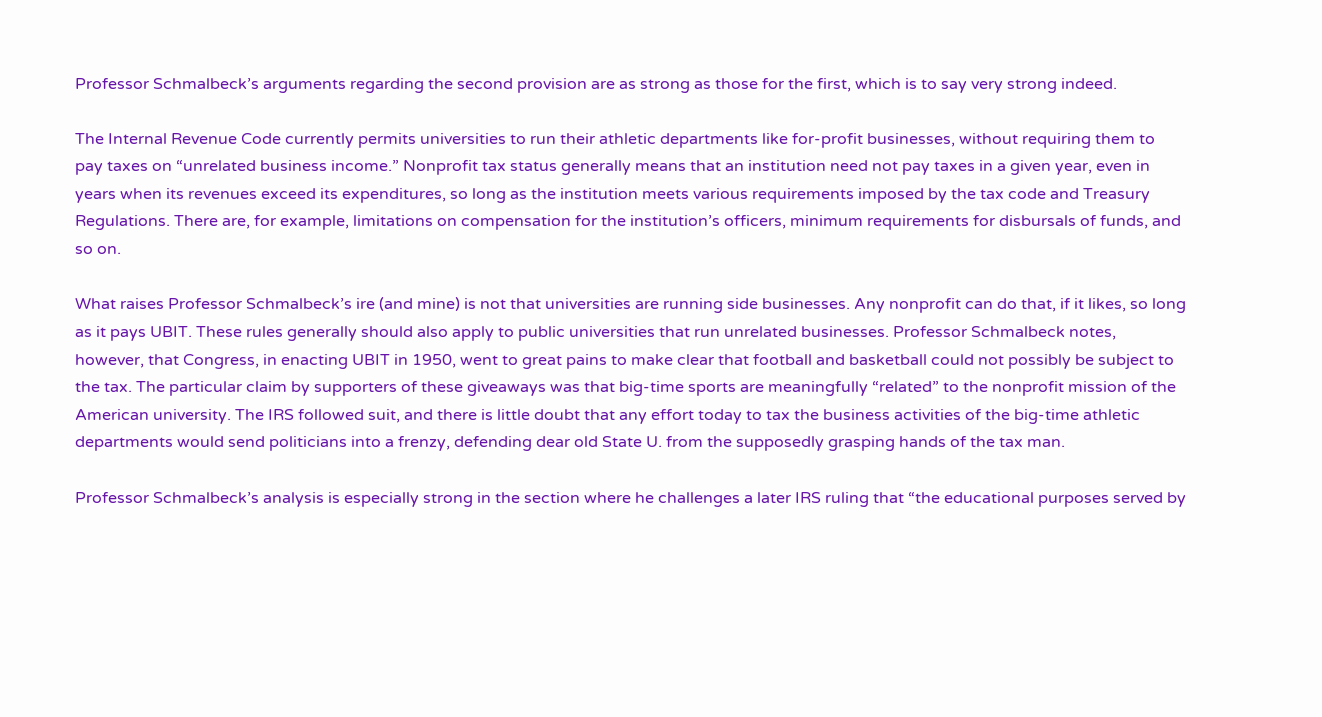Professor Schmalbeck’s arguments regarding the second provision are as strong as those for the first, which is to say very strong indeed.

The Internal Revenue Code currently permits universities to run their athletic departments like for-profit businesses, without requiring them to pay taxes on “unrelated business income.” Nonprofit tax status generally means that an institution need not pay taxes in a given year, even in years when its revenues exceed its expenditures, so long as the institution meets various requirements imposed by the tax code and Treasury Regulations. There are, for example, limitations on compensation for the institution’s officers, minimum requirements for disbursals of funds, and so on.

What raises Professor Schmalbeck’s ire (and mine) is not that universities are running side businesses. Any nonprofit can do that, if it likes, so long as it pays UBIT. These rules generally should also apply to public universities that run unrelated businesses. Professor Schmalbeck notes, however, that Congress, in enacting UBIT in 1950, went to great pains to make clear that football and basketball could not possibly be subject to the tax. The particular claim by supporters of these giveaways was that big-time sports are meaningfully “related” to the nonprofit mission of the American university. The IRS followed suit, and there is little doubt that any effort today to tax the business activities of the big-time athletic departments would send politicians into a frenzy, defending dear old State U. from the supposedly grasping hands of the tax man.

Professor Schmalbeck’s analysis is especially strong in the section where he challenges a later IRS ruling that “the educational purposes served by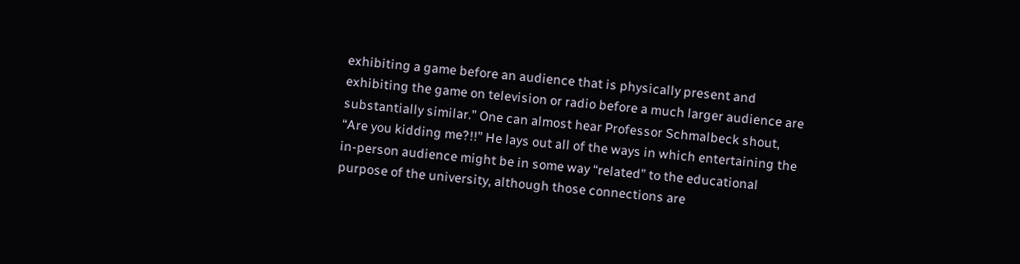exhibiting a game before an audience that is physically present and exhibiting the game on television or radio before a much larger audience are substantially similar.” One can almost hear Professor Schmalbeck shout, “Are you kidding me?!!” He lays out all of the ways in which entertaining the in-person audience might be in some way “related” to the educational purpose of the university, although those connections are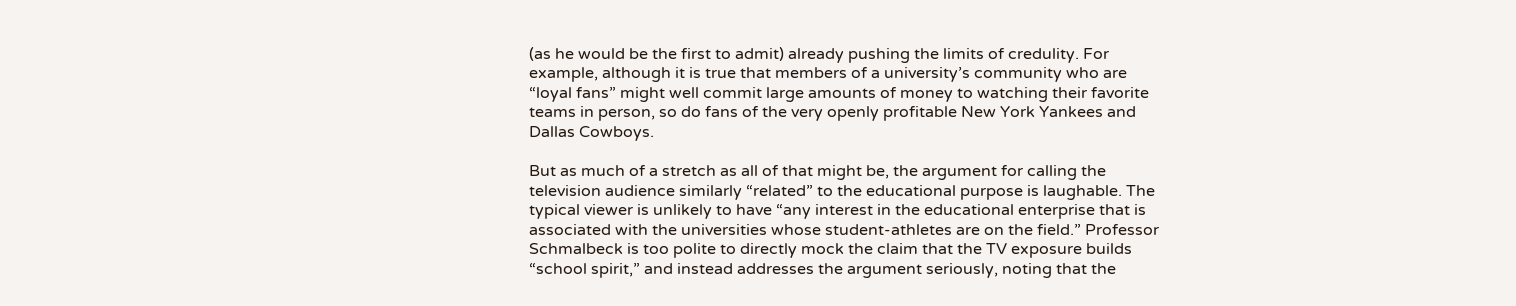(as he would be the first to admit) already pushing the limits of credulity. For example, although it is true that members of a university’s community who are “loyal fans” might well commit large amounts of money to watching their favorite teams in person, so do fans of the very openly profitable New York Yankees and Dallas Cowboys.

But as much of a stretch as all of that might be, the argument for calling the television audience similarly “related” to the educational purpose is laughable. The typical viewer is unlikely to have “any interest in the educational enterprise that is associated with the universities whose student-athletes are on the field.” Professor Schmalbeck is too polite to directly mock the claim that the TV exposure builds “school spirit,” and instead addresses the argument seriously, noting that the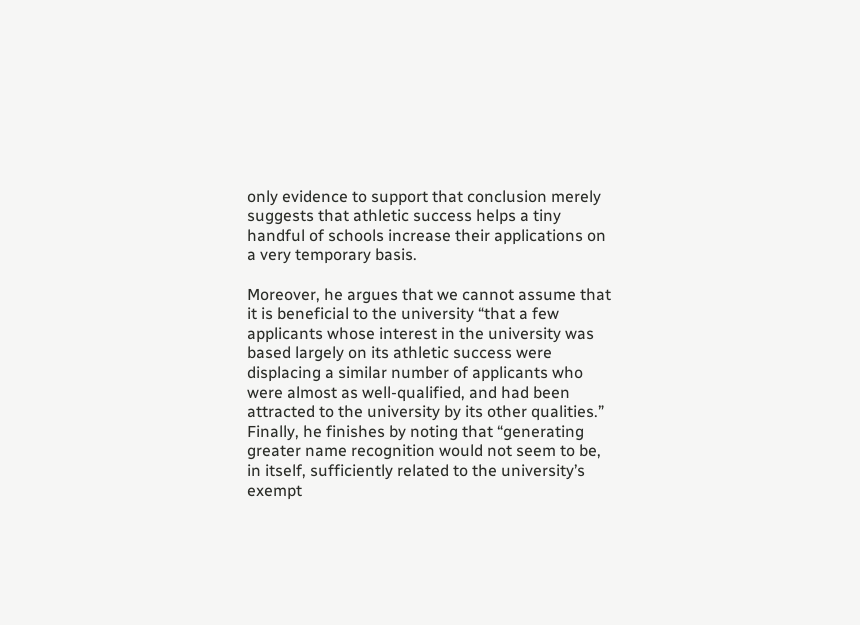only evidence to support that conclusion merely suggests that athletic success helps a tiny handful of schools increase their applications on a very temporary basis.

Moreover, he argues that we cannot assume that it is beneficial to the university “that a few applicants whose interest in the university was based largely on its athletic success were displacing a similar number of applicants who were almost as well-qualified, and had been attracted to the university by its other qualities.” Finally, he finishes by noting that “generating greater name recognition would not seem to be, in itself, sufficiently related to the university’s exempt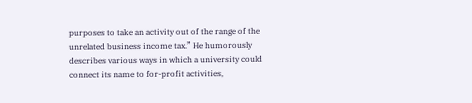purposes to take an activity out of the range of the unrelated business income tax.” He humorously describes various ways in which a university could connect its name to for-profit activities,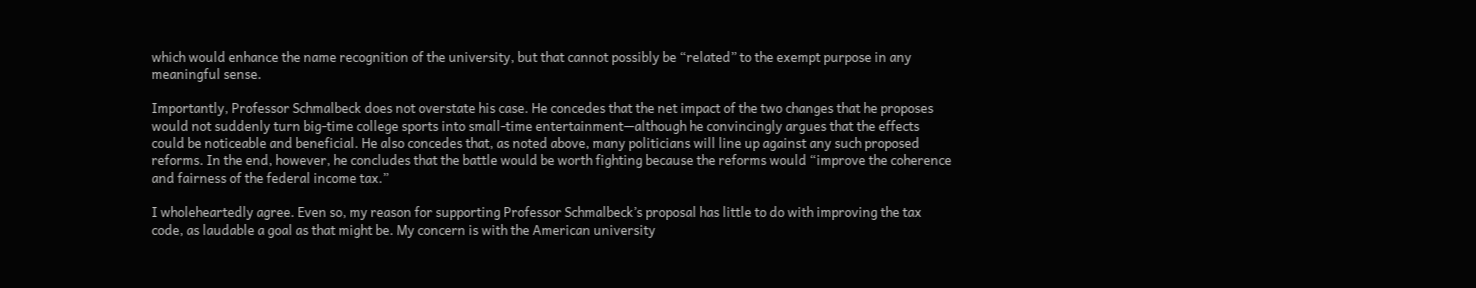which would enhance the name recognition of the university, but that cannot possibly be “related” to the exempt purpose in any meaningful sense.

Importantly, Professor Schmalbeck does not overstate his case. He concedes that the net impact of the two changes that he proposes would not suddenly turn big-time college sports into small-time entertainment—although he convincingly argues that the effects could be noticeable and beneficial. He also concedes that, as noted above, many politicians will line up against any such proposed reforms. In the end, however, he concludes that the battle would be worth fighting because the reforms would “improve the coherence and fairness of the federal income tax.”

I wholeheartedly agree. Even so, my reason for supporting Professor Schmalbeck’s proposal has little to do with improving the tax code, as laudable a goal as that might be. My concern is with the American university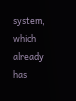system, which already has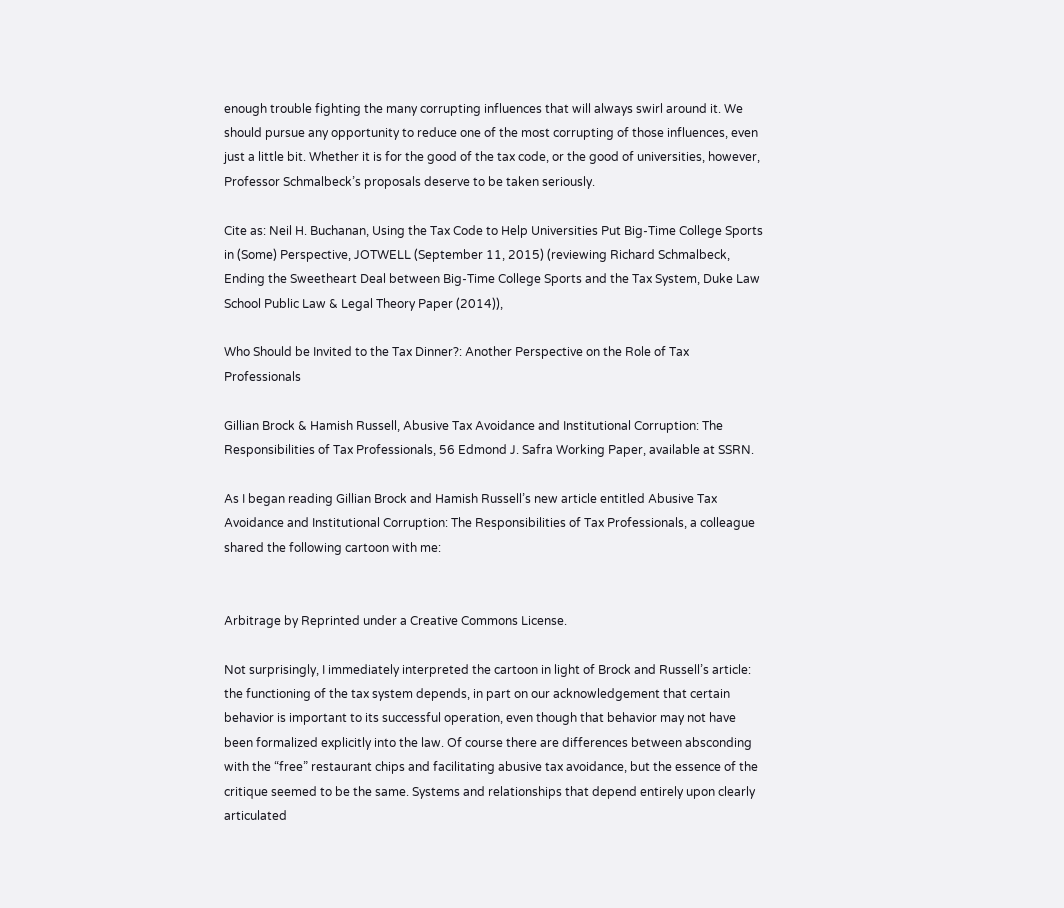enough trouble fighting the many corrupting influences that will always swirl around it. We should pursue any opportunity to reduce one of the most corrupting of those influences, even just a little bit. Whether it is for the good of the tax code, or the good of universities, however, Professor Schmalbeck’s proposals deserve to be taken seriously.

Cite as: Neil H. Buchanan, Using the Tax Code to Help Universities Put Big-Time College Sports in (Some) Perspective, JOTWELL (September 11, 2015) (reviewing Richard Schmalbeck, Ending the Sweetheart Deal between Big-Time College Sports and the Tax System, Duke Law School Public Law & Legal Theory Paper (2014)),

Who Should be Invited to the Tax Dinner?: Another Perspective on the Role of Tax Professionals

Gillian Brock & Hamish Russell, Abusive Tax Avoidance and Institutional Corruption: The Responsibilities of Tax Professionals, 56 Edmond J. Safra Working Paper, available at SSRN.

As I began reading Gillian Brock and Hamish Russell’s new article entitled Abusive Tax Avoidance and Institutional Corruption: The Responsibilities of Tax Professionals, a colleague shared the following cartoon with me:


Arbitrage by Reprinted under a Creative Commons License.

Not surprisingly, I immediately interpreted the cartoon in light of Brock and Russell’s article: the functioning of the tax system depends, in part on our acknowledgement that certain behavior is important to its successful operation, even though that behavior may not have been formalized explicitly into the law. Of course there are differences between absconding with the “free” restaurant chips and facilitating abusive tax avoidance, but the essence of the critique seemed to be the same. Systems and relationships that depend entirely upon clearly articulated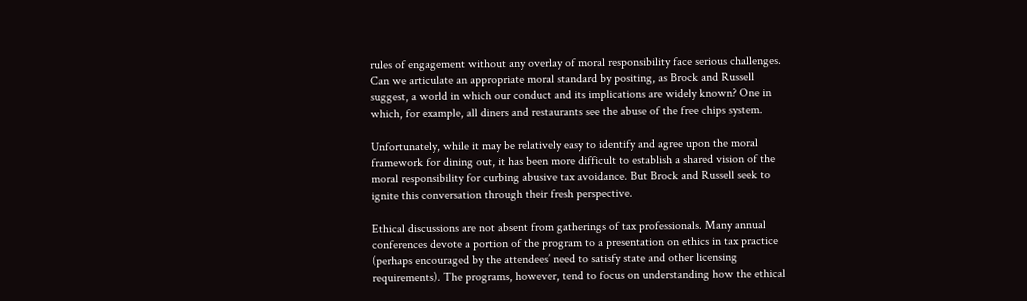rules of engagement without any overlay of moral responsibility face serious challenges. Can we articulate an appropriate moral standard by positing, as Brock and Russell suggest, a world in which our conduct and its implications are widely known? One in which, for example, all diners and restaurants see the abuse of the free chips system.

Unfortunately, while it may be relatively easy to identify and agree upon the moral framework for dining out, it has been more difficult to establish a shared vision of the moral responsibility for curbing abusive tax avoidance. But Brock and Russell seek to ignite this conversation through their fresh perspective.

Ethical discussions are not absent from gatherings of tax professionals. Many annual conferences devote a portion of the program to a presentation on ethics in tax practice (perhaps encouraged by the attendees’ need to satisfy state and other licensing requirements). The programs, however, tend to focus on understanding how the ethical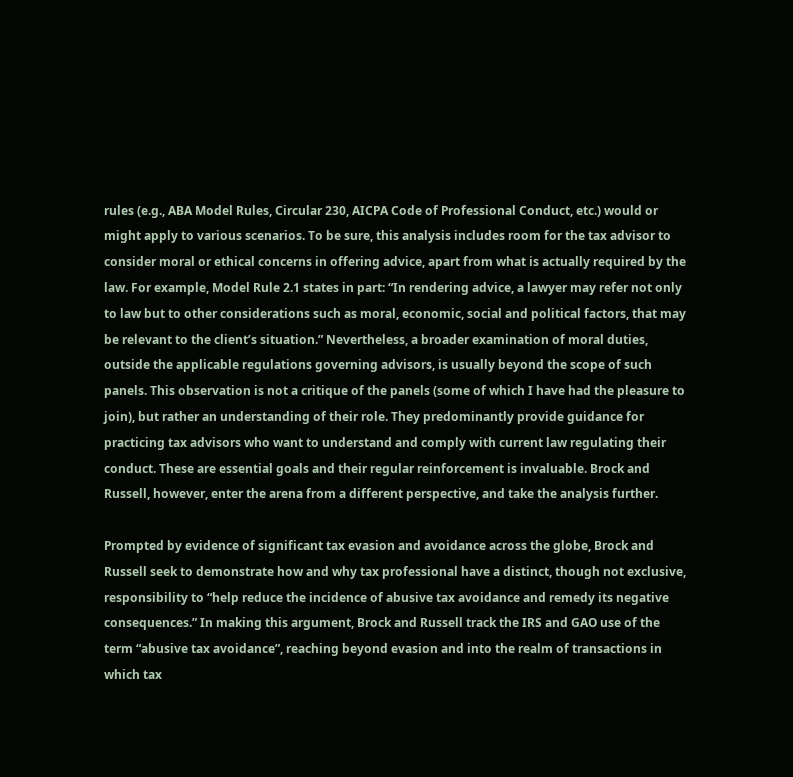rules (e.g., ABA Model Rules, Circular 230, AICPA Code of Professional Conduct, etc.) would or might apply to various scenarios. To be sure, this analysis includes room for the tax advisor to consider moral or ethical concerns in offering advice, apart from what is actually required by the law. For example, Model Rule 2.1 states in part: “In rendering advice, a lawyer may refer not only to law but to other considerations such as moral, economic, social and political factors, that may be relevant to the client’s situation.” Nevertheless, a broader examination of moral duties, outside the applicable regulations governing advisors, is usually beyond the scope of such panels. This observation is not a critique of the panels (some of which I have had the pleasure to join), but rather an understanding of their role. They predominantly provide guidance for practicing tax advisors who want to understand and comply with current law regulating their conduct. These are essential goals and their regular reinforcement is invaluable. Brock and Russell, however, enter the arena from a different perspective, and take the analysis further.

Prompted by evidence of significant tax evasion and avoidance across the globe, Brock and Russell seek to demonstrate how and why tax professional have a distinct, though not exclusive, responsibility to “help reduce the incidence of abusive tax avoidance and remedy its negative consequences.” In making this argument, Brock and Russell track the IRS and GAO use of the term “abusive tax avoidance”, reaching beyond evasion and into the realm of transactions in which tax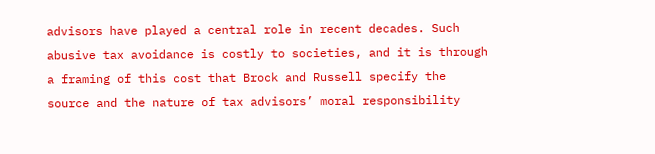advisors have played a central role in recent decades. Such abusive tax avoidance is costly to societies, and it is through a framing of this cost that Brock and Russell specify the source and the nature of tax advisors’ moral responsibility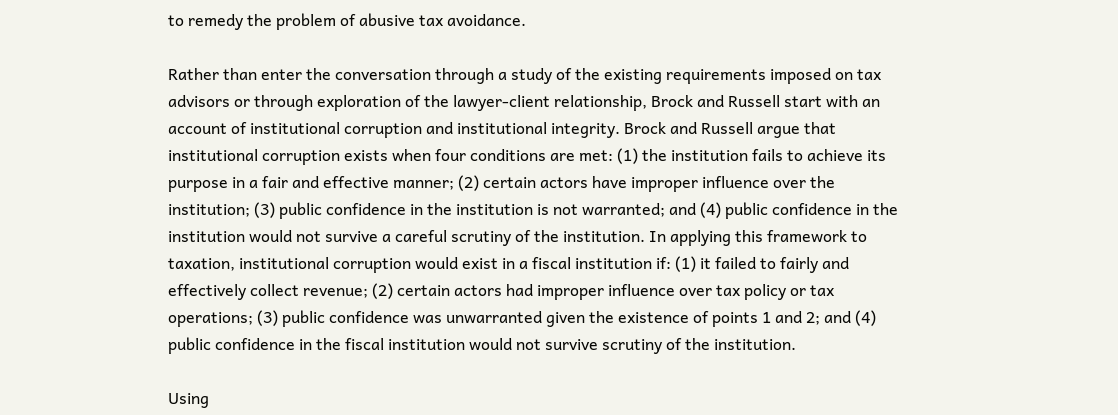to remedy the problem of abusive tax avoidance.

Rather than enter the conversation through a study of the existing requirements imposed on tax advisors or through exploration of the lawyer-client relationship, Brock and Russell start with an account of institutional corruption and institutional integrity. Brock and Russell argue that institutional corruption exists when four conditions are met: (1) the institution fails to achieve its purpose in a fair and effective manner; (2) certain actors have improper influence over the institution; (3) public confidence in the institution is not warranted; and (4) public confidence in the institution would not survive a careful scrutiny of the institution. In applying this framework to taxation, institutional corruption would exist in a fiscal institution if: (1) it failed to fairly and effectively collect revenue; (2) certain actors had improper influence over tax policy or tax operations; (3) public confidence was unwarranted given the existence of points 1 and 2; and (4) public confidence in the fiscal institution would not survive scrutiny of the institution.

Using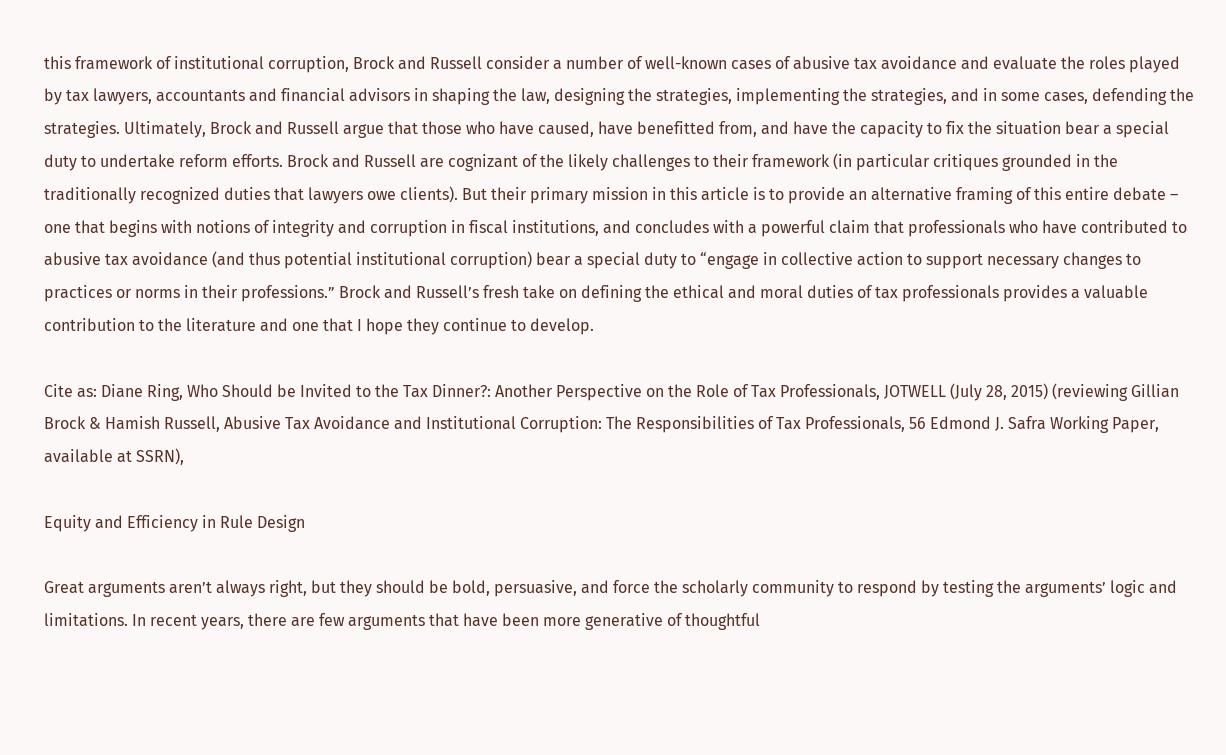this framework of institutional corruption, Brock and Russell consider a number of well-known cases of abusive tax avoidance and evaluate the roles played by tax lawyers, accountants and financial advisors in shaping the law, designing the strategies, implementing the strategies, and in some cases, defending the strategies. Ultimately, Brock and Russell argue that those who have caused, have benefitted from, and have the capacity to fix the situation bear a special duty to undertake reform efforts. Brock and Russell are cognizant of the likely challenges to their framework (in particular critiques grounded in the traditionally recognized duties that lawyers owe clients). But their primary mission in this article is to provide an alternative framing of this entire debate – one that begins with notions of integrity and corruption in fiscal institutions, and concludes with a powerful claim that professionals who have contributed to abusive tax avoidance (and thus potential institutional corruption) bear a special duty to “engage in collective action to support necessary changes to practices or norms in their professions.” Brock and Russell’s fresh take on defining the ethical and moral duties of tax professionals provides a valuable contribution to the literature and one that I hope they continue to develop.

Cite as: Diane Ring, Who Should be Invited to the Tax Dinner?: Another Perspective on the Role of Tax Professionals, JOTWELL (July 28, 2015) (reviewing Gillian Brock & Hamish Russell, Abusive Tax Avoidance and Institutional Corruption: The Responsibilities of Tax Professionals, 56 Edmond J. Safra Working Paper, available at SSRN),

Equity and Efficiency in Rule Design

Great arguments aren’t always right, but they should be bold, persuasive, and force the scholarly community to respond by testing the arguments’ logic and limitations. In recent years, there are few arguments that have been more generative of thoughtful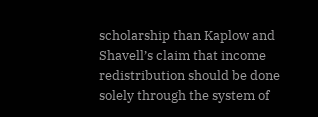scholarship than Kaplow and Shavell’s claim that income redistribution should be done solely through the system of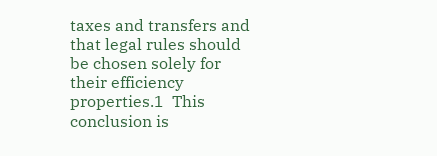taxes and transfers and that legal rules should be chosen solely for their efficiency properties.1  This conclusion is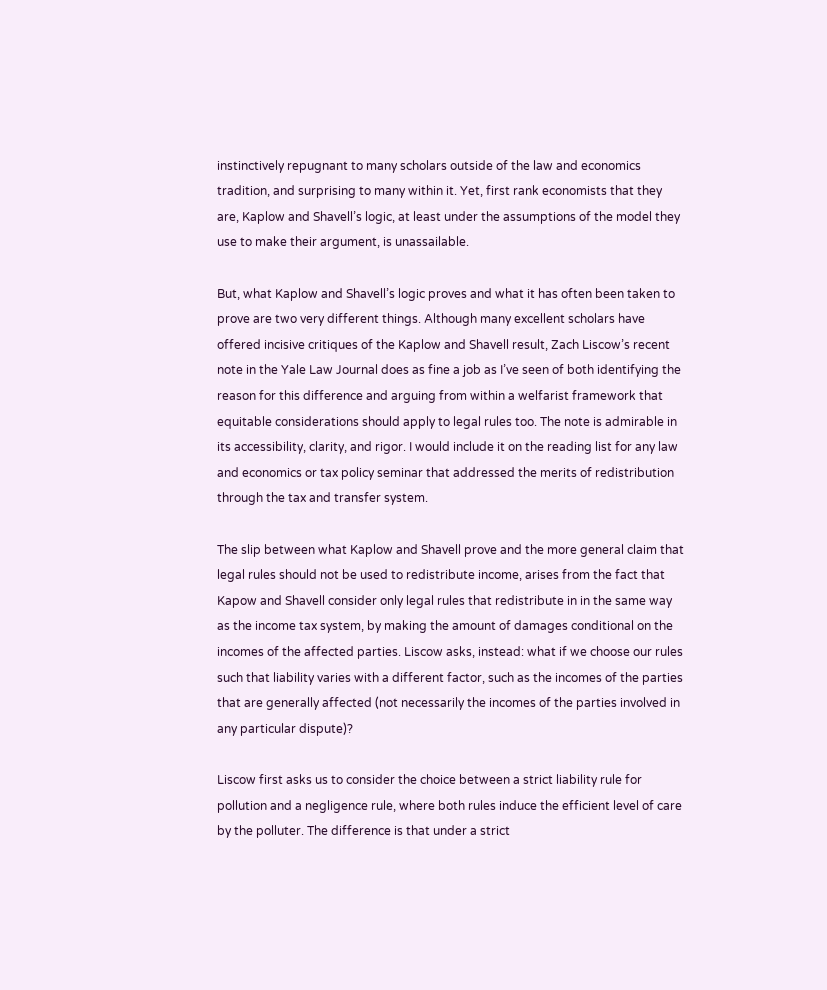instinctively repugnant to many scholars outside of the law and economics tradition, and surprising to many within it. Yet, first rank economists that they are, Kaplow and Shavell’s logic, at least under the assumptions of the model they use to make their argument, is unassailable.

But, what Kaplow and Shavell’s logic proves and what it has often been taken to prove are two very different things. Although many excellent scholars have offered incisive critiques of the Kaplow and Shavell result, Zach Liscow’s recent note in the Yale Law Journal does as fine a job as I’ve seen of both identifying the reason for this difference and arguing from within a welfarist framework that equitable considerations should apply to legal rules too. The note is admirable in its accessibility, clarity, and rigor. I would include it on the reading list for any law and economics or tax policy seminar that addressed the merits of redistribution through the tax and transfer system.

The slip between what Kaplow and Shavell prove and the more general claim that legal rules should not be used to redistribute income, arises from the fact that Kapow and Shavell consider only legal rules that redistribute in in the same way as the income tax system, by making the amount of damages conditional on the incomes of the affected parties. Liscow asks, instead: what if we choose our rules such that liability varies with a different factor, such as the incomes of the parties that are generally affected (not necessarily the incomes of the parties involved in any particular dispute)?

Liscow first asks us to consider the choice between a strict liability rule for pollution and a negligence rule, where both rules induce the efficient level of care by the polluter. The difference is that under a strict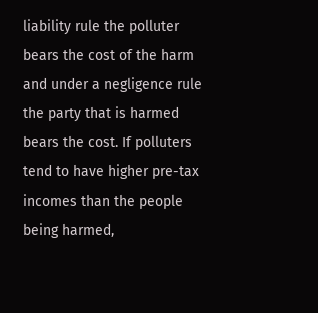liability rule the polluter bears the cost of the harm and under a negligence rule the party that is harmed bears the cost. If polluters tend to have higher pre-tax incomes than the people being harmed,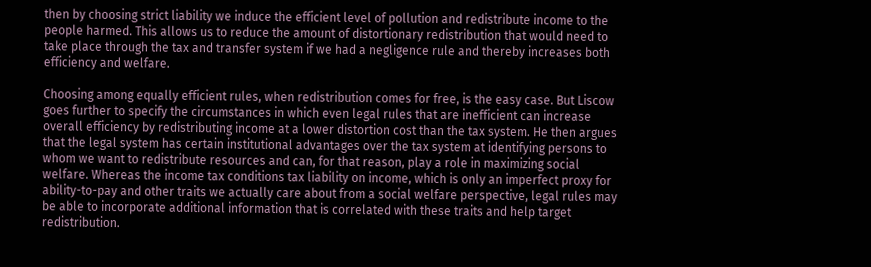then by choosing strict liability we induce the efficient level of pollution and redistribute income to the people harmed. This allows us to reduce the amount of distortionary redistribution that would need to take place through the tax and transfer system if we had a negligence rule and thereby increases both efficiency and welfare.

Choosing among equally efficient rules, when redistribution comes for free, is the easy case. But Liscow goes further to specify the circumstances in which even legal rules that are inefficient can increase overall efficiency by redistributing income at a lower distortion cost than the tax system. He then argues that the legal system has certain institutional advantages over the tax system at identifying persons to whom we want to redistribute resources and can, for that reason, play a role in maximizing social welfare. Whereas the income tax conditions tax liability on income, which is only an imperfect proxy for ability-to-pay and other traits we actually care about from a social welfare perspective, legal rules may be able to incorporate additional information that is correlated with these traits and help target redistribution.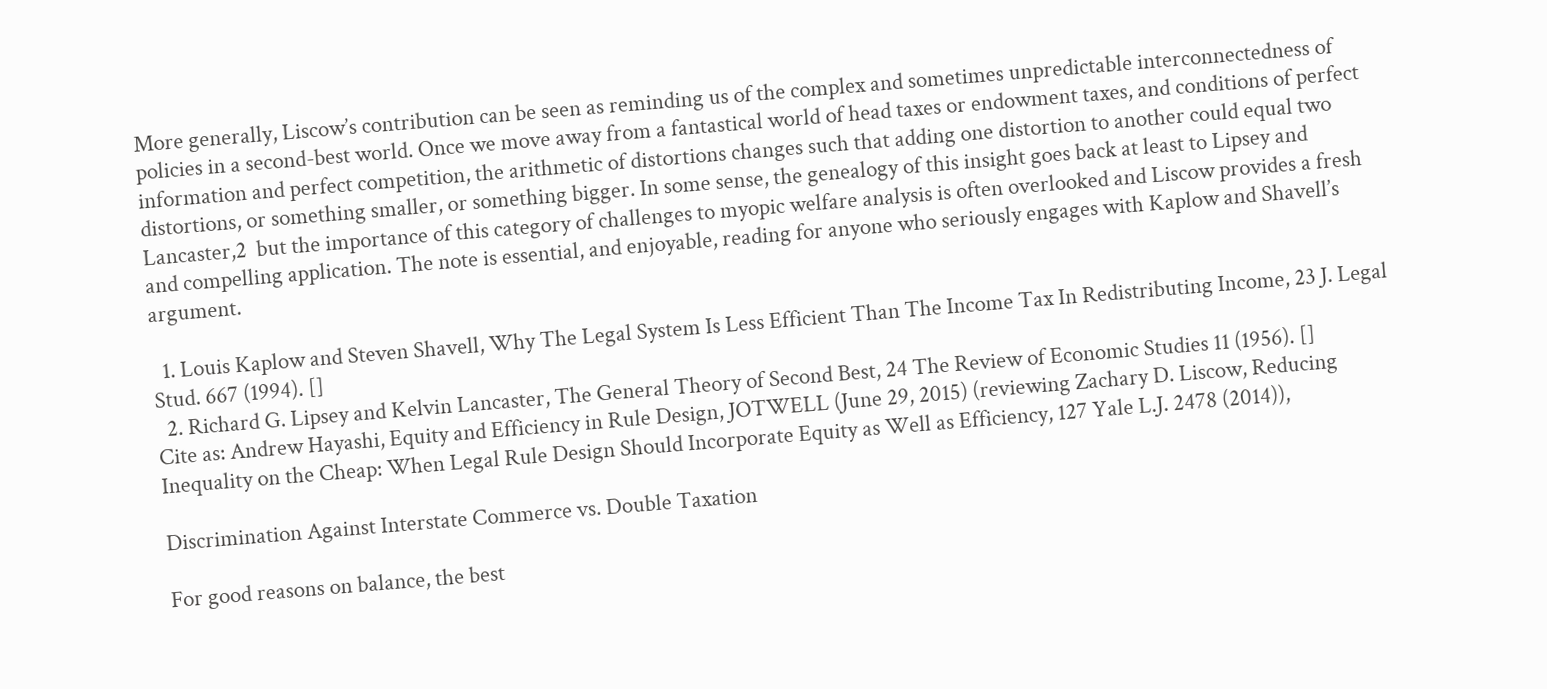More generally, Liscow’s contribution can be seen as reminding us of the complex and sometimes unpredictable interconnectedness of policies in a second-best world. Once we move away from a fantastical world of head taxes or endowment taxes, and conditions of perfect information and perfect competition, the arithmetic of distortions changes such that adding one distortion to another could equal two distortions, or something smaller, or something bigger. In some sense, the genealogy of this insight goes back at least to Lipsey and Lancaster,2  but the importance of this category of challenges to myopic welfare analysis is often overlooked and Liscow provides a fresh and compelling application. The note is essential, and enjoyable, reading for anyone who seriously engages with Kaplow and Shavell’s argument.

  1. Louis Kaplow and Steven Shavell, Why The Legal System Is Less Efficient Than The Income Tax In Redistributing Income, 23 J. Legal Stud. 667 (1994). []
  2. Richard G. Lipsey and Kelvin Lancaster, The General Theory of Second Best, 24 The Review of Economic Studies 11 (1956). []
Cite as: Andrew Hayashi, Equity and Efficiency in Rule Design, JOTWELL (June 29, 2015) (reviewing Zachary D. Liscow, Reducing Inequality on the Cheap: When Legal Rule Design Should Incorporate Equity as Well as Efficiency, 127 Yale L.J. 2478 (2014)),

Discrimination Against Interstate Commerce vs. Double Taxation

For good reasons on balance, the best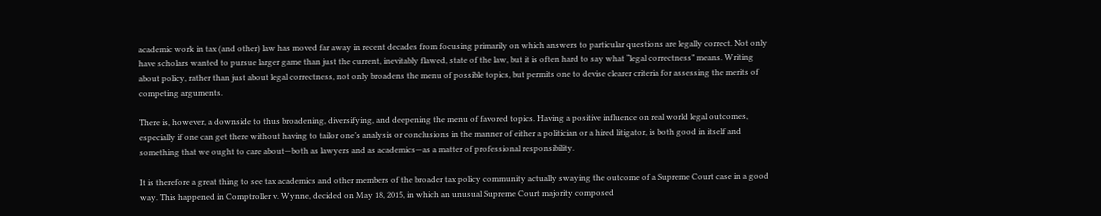academic work in tax (and other) law has moved far away in recent decades from focusing primarily on which answers to particular questions are legally correct. Not only have scholars wanted to pursue larger game than just the current, inevitably flawed, state of the law, but it is often hard to say what “legal correctness” means. Writing about policy, rather than just about legal correctness, not only broadens the menu of possible topics, but permits one to devise clearer criteria for assessing the merits of competing arguments.

There is, however, a downside to thus broadening, diversifying, and deepening the menu of favored topics. Having a positive influence on real world legal outcomes, especially if one can get there without having to tailor one’s analysis or conclusions in the manner of either a politician or a hired litigator, is both good in itself and something that we ought to care about—both as lawyers and as academics—as a matter of professional responsibility.

It is therefore a great thing to see tax academics and other members of the broader tax policy community actually swaying the outcome of a Supreme Court case in a good way. This happened in Comptroller v. Wynne, decided on May 18, 2015, in which an unusual Supreme Court majority composed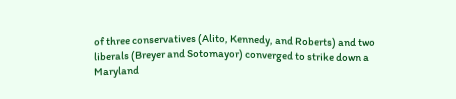of three conservatives (Alito, Kennedy, and Roberts) and two liberals (Breyer and Sotomayor) converged to strike down a Maryland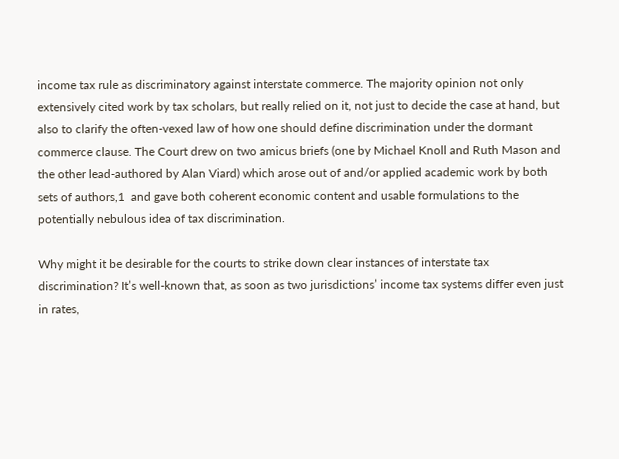income tax rule as discriminatory against interstate commerce. The majority opinion not only extensively cited work by tax scholars, but really relied on it, not just to decide the case at hand, but also to clarify the often-vexed law of how one should define discrimination under the dormant commerce clause. The Court drew on two amicus briefs (one by Michael Knoll and Ruth Mason and the other lead-authored by Alan Viard) which arose out of and/or applied academic work by both sets of authors,1  and gave both coherent economic content and usable formulations to the potentially nebulous idea of tax discrimination.

Why might it be desirable for the courts to strike down clear instances of interstate tax discrimination? It’s well-known that, as soon as two jurisdictions’ income tax systems differ even just in rates,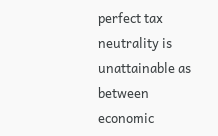perfect tax neutrality is unattainable as between economic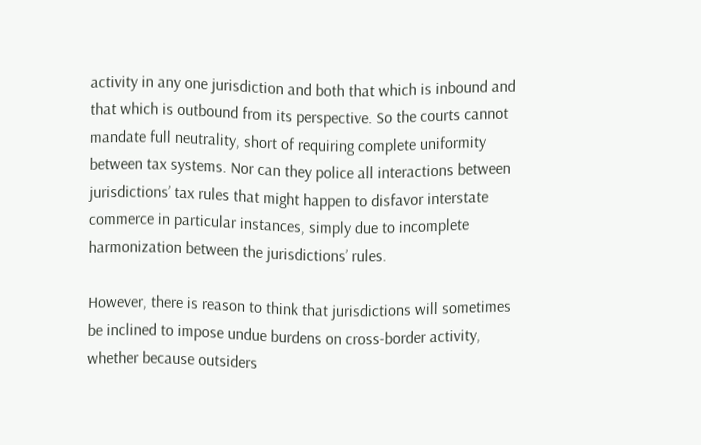activity in any one jurisdiction and both that which is inbound and that which is outbound from its perspective. So the courts cannot mandate full neutrality, short of requiring complete uniformity between tax systems. Nor can they police all interactions between jurisdictions’ tax rules that might happen to disfavor interstate commerce in particular instances, simply due to incomplete harmonization between the jurisdictions’ rules.

However, there is reason to think that jurisdictions will sometimes be inclined to impose undue burdens on cross-border activity, whether because outsiders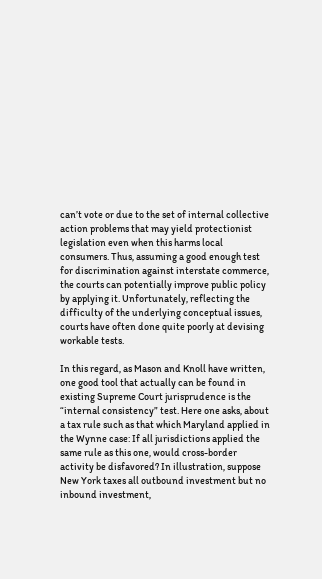can’t vote or due to the set of internal collective action problems that may yield protectionist legislation even when this harms local consumers. Thus, assuming a good enough test for discrimination against interstate commerce, the courts can potentially improve public policy by applying it. Unfortunately, reflecting the difficulty of the underlying conceptual issues, courts have often done quite poorly at devising workable tests.

In this regard, as Mason and Knoll have written, one good tool that actually can be found in existing Supreme Court jurisprudence is the “internal consistency” test. Here one asks, about a tax rule such as that which Maryland applied in the Wynne case: If all jurisdictions applied the same rule as this one, would cross-border activity be disfavored? In illustration, suppose New York taxes all outbound investment but no inbound investment,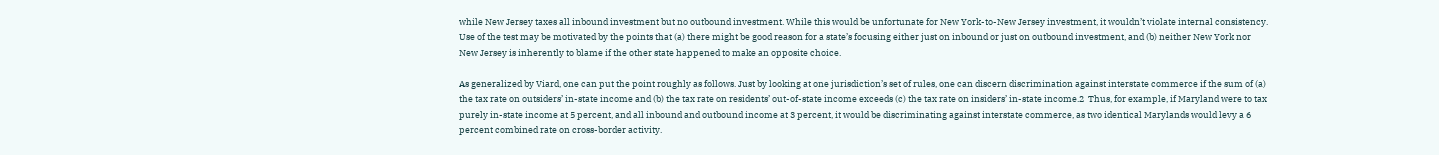while New Jersey taxes all inbound investment but no outbound investment. While this would be unfortunate for New York-to-New Jersey investment, it wouldn’t violate internal consistency. Use of the test may be motivated by the points that (a) there might be good reason for a state’s focusing either just on inbound or just on outbound investment, and (b) neither New York nor New Jersey is inherently to blame if the other state happened to make an opposite choice.

As generalized by Viard, one can put the point roughly as follows. Just by looking at one jurisdiction’s set of rules, one can discern discrimination against interstate commerce if the sum of (a) the tax rate on outsiders’ in-state income and (b) the tax rate on residents’ out-of-state income exceeds (c) the tax rate on insiders’ in-state income.2  Thus, for example, if Maryland were to tax purely in-state income at 5 percent, and all inbound and outbound income at 3 percent, it would be discriminating against interstate commerce, as two identical Marylands would levy a 6 percent combined rate on cross-border activity.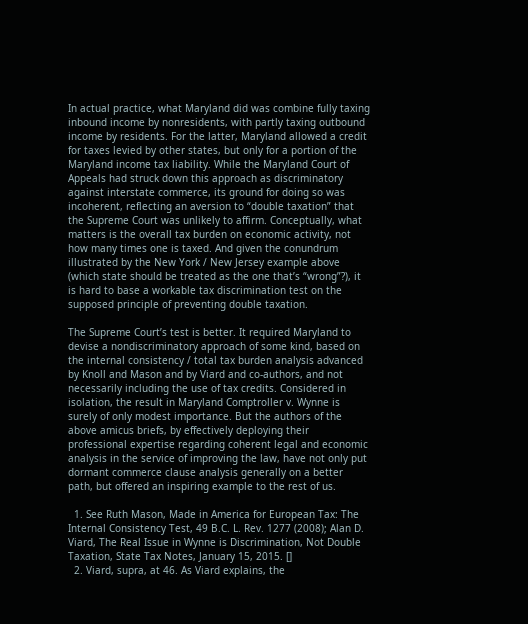In actual practice, what Maryland did was combine fully taxing inbound income by nonresidents, with partly taxing outbound income by residents. For the latter, Maryland allowed a credit for taxes levied by other states, but only for a portion of the Maryland income tax liability. While the Maryland Court of Appeals had struck down this approach as discriminatory against interstate commerce, its ground for doing so was incoherent, reflecting an aversion to “double taxation” that the Supreme Court was unlikely to affirm. Conceptually, what matters is the overall tax burden on economic activity, not how many times one is taxed. And given the conundrum illustrated by the New York / New Jersey example above (which state should be treated as the one that’s “wrong”?), it is hard to base a workable tax discrimination test on the supposed principle of preventing double taxation.

The Supreme Court’s test is better. It required Maryland to devise a nondiscriminatory approach of some kind, based on the internal consistency / total tax burden analysis advanced by Knoll and Mason and by Viard and co-authors, and not necessarily including the use of tax credits. Considered in isolation, the result in Maryland Comptroller v. Wynne is surely of only modest importance. But the authors of the above amicus briefs, by effectively deploying their professional expertise regarding coherent legal and economic analysis in the service of improving the law, have not only put dormant commerce clause analysis generally on a better path, but offered an inspiring example to the rest of us.

  1. See Ruth Mason, Made in America for European Tax: The Internal Consistency Test, 49 B.C. L. Rev. 1277 (2008); Alan D. Viard, The Real Issue in Wynne is Discrimination, Not Double Taxation, State Tax Notes, January 15, 2015. []
  2. Viard, supra, at 46. As Viard explains, the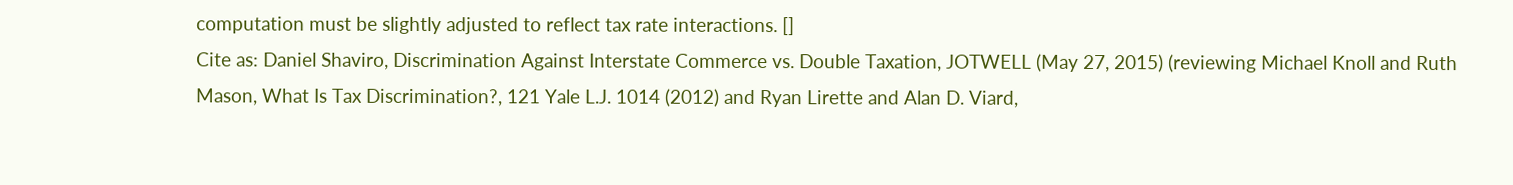computation must be slightly adjusted to reflect tax rate interactions. []
Cite as: Daniel Shaviro, Discrimination Against Interstate Commerce vs. Double Taxation, JOTWELL (May 27, 2015) (reviewing Michael Knoll and Ruth Mason, What Is Tax Discrimination?, 121 Yale L.J. 1014 (2012) and Ryan Lirette and Alan D. Viard,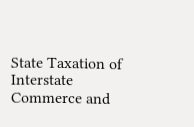State Taxation of Interstate Commerce and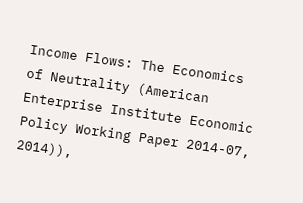Income Flows: The Economics of Neutrality (American Enterprise Institute Economic Policy Working Paper 2014-07, 2014)),